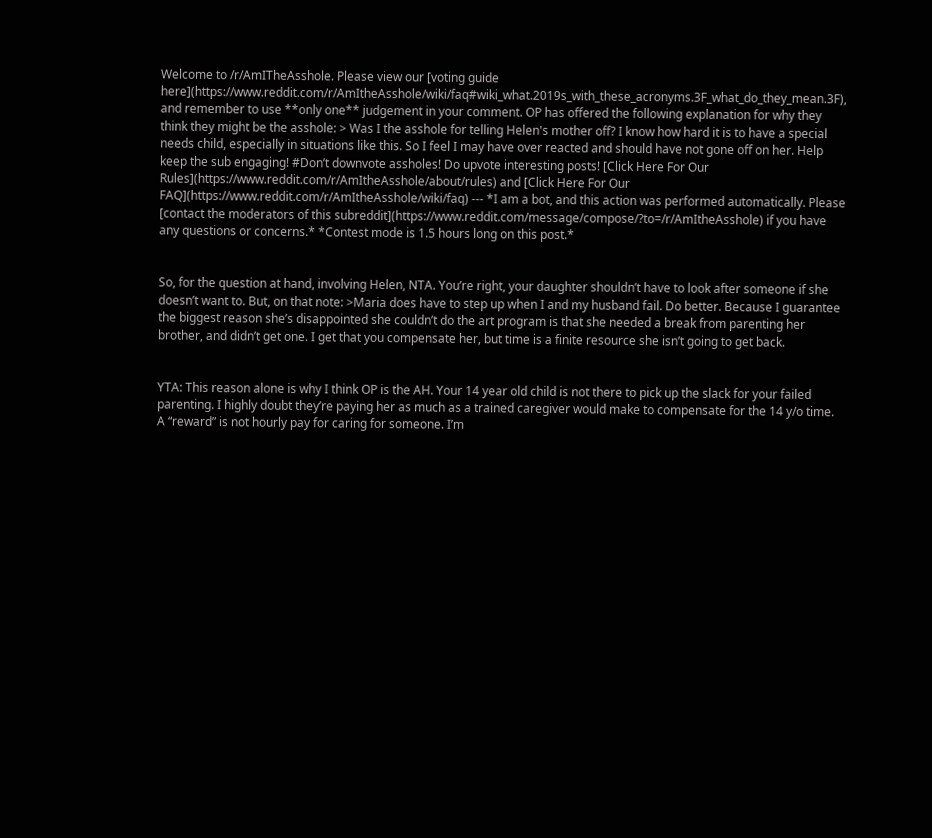Welcome to /r/AmITheAsshole. Please view our [voting guide here](https://www.reddit.com/r/AmItheAsshole/wiki/faq#wiki_what.2019s_with_these_acronyms.3F_what_do_they_mean.3F), and remember to use **only one** judgement in your comment. OP has offered the following explanation for why they think they might be the asshole: > Was I the asshole for telling Helen's mother off? I know how hard it is to have a special needs child, especially in situations like this. So I feel I may have over reacted and should have not gone off on her. Help keep the sub engaging! #Don’t downvote assholes! Do upvote interesting posts! [Click Here For Our Rules](https://www.reddit.com/r/AmItheAsshole/about/rules) and [Click Here For Our FAQ](https://www.reddit.com/r/AmItheAsshole/wiki/faq) --- *I am a bot, and this action was performed automatically. Please [contact the moderators of this subreddit](https://www.reddit.com/message/compose/?to=/r/AmItheAsshole) if you have any questions or concerns.* *Contest mode is 1.5 hours long on this post.*


So, for the question at hand, involving Helen, NTA. You’re right, your daughter shouldn’t have to look after someone if she doesn’t want to. But, on that note: >Maria does have to step up when I and my husband fail. Do better. Because I guarantee the biggest reason she’s disappointed she couldn’t do the art program is that she needed a break from parenting her brother, and didn’t get one. I get that you compensate her, but time is a finite resource she isn’t going to get back.


YTA: This reason alone is why I think OP is the AH. Your 14 year old child is not there to pick up the slack for your failed parenting. I highly doubt they’re paying her as much as a trained caregiver would make to compensate for the 14 y/o time. A “reward” is not hourly pay for caring for someone. I’m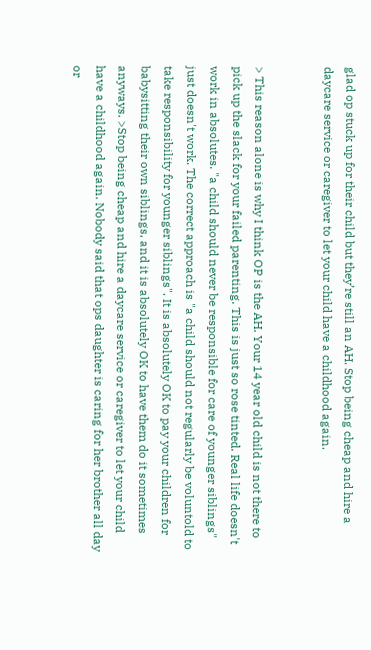glad op stuck up for their child but they’re still an AH. Stop being cheap and hire a daycare service or caregiver to let your child have a childhood again.


> This reason alone is why I think OP is the AH. Your 14 year old child is not there to pick up the slack for your failed parenting. This is just so rose tinted. Real life doesn't work in absolutes. "a child should never be responsible for care of younger siblings" just doesn't work. The correct approach is "a child should not regularly be voluntold to take responsibility for younger siblings". It is absolutely OK to pay your children for babysitting their own siblings, and it is absolutely OK to have them do it sometimes anyways. >Stop being cheap and hire a daycare service or caregiver to let your child have a childhood again. Nobody said that ops daughter is caring for her brother all day or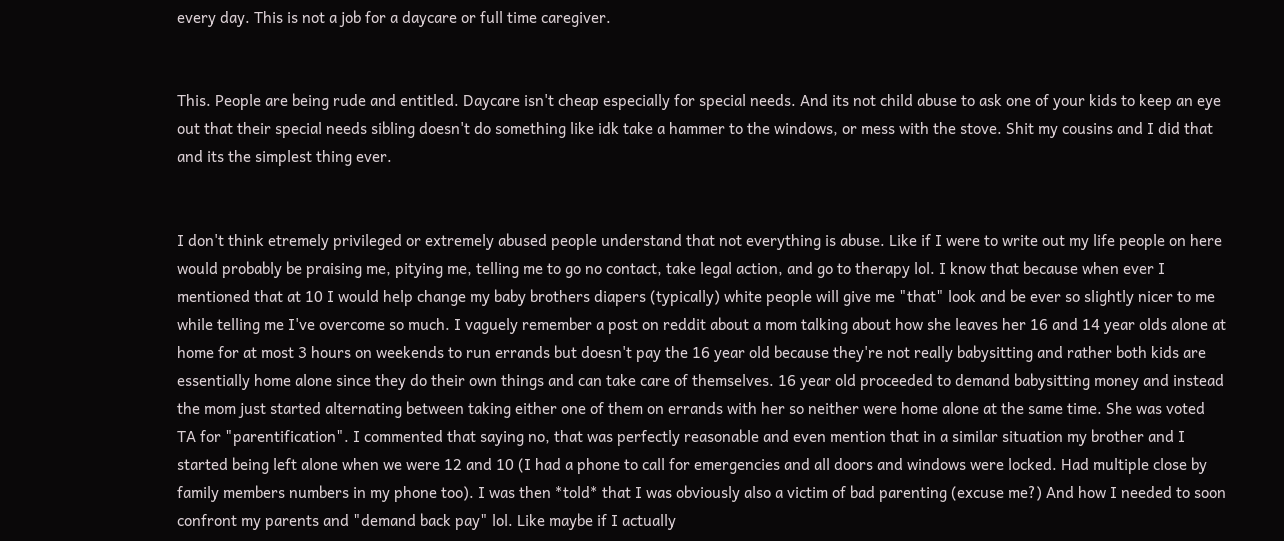every day. This is not a job for a daycare or full time caregiver.


This. People are being rude and entitled. Daycare isn't cheap especially for special needs. And its not child abuse to ask one of your kids to keep an eye out that their special needs sibling doesn't do something like idk take a hammer to the windows, or mess with the stove. Shit my cousins and I did that and its the simplest thing ever.


I don't think etremely privileged or extremely abused people understand that not everything is abuse. Like if I were to write out my life people on here would probably be praising me, pitying me, telling me to go no contact, take legal action, and go to therapy lol. I know that because when ever I mentioned that at 10 I would help change my baby brothers diapers (typically) white people will give me "that" look and be ever so slightly nicer to me while telling me I've overcome so much. I vaguely remember a post on reddit about a mom talking about how she leaves her 16 and 14 year olds alone at home for at most 3 hours on weekends to run errands but doesn't pay the 16 year old because they're not really babysitting and rather both kids are essentially home alone since they do their own things and can take care of themselves. 16 year old proceeded to demand babysitting money and instead the mom just started alternating between taking either one of them on errands with her so neither were home alone at the same time. She was voted TA for "parentification". I commented that saying no, that was perfectly reasonable and even mention that in a similar situation my brother and I started being left alone when we were 12 and 10 (I had a phone to call for emergencies and all doors and windows were locked. Had multiple close by family members numbers in my phone too). I was then *told* that I was obviously also a victim of bad parenting (excuse me?) And how I needed to soon confront my parents and "demand back pay" lol. Like maybe if I actually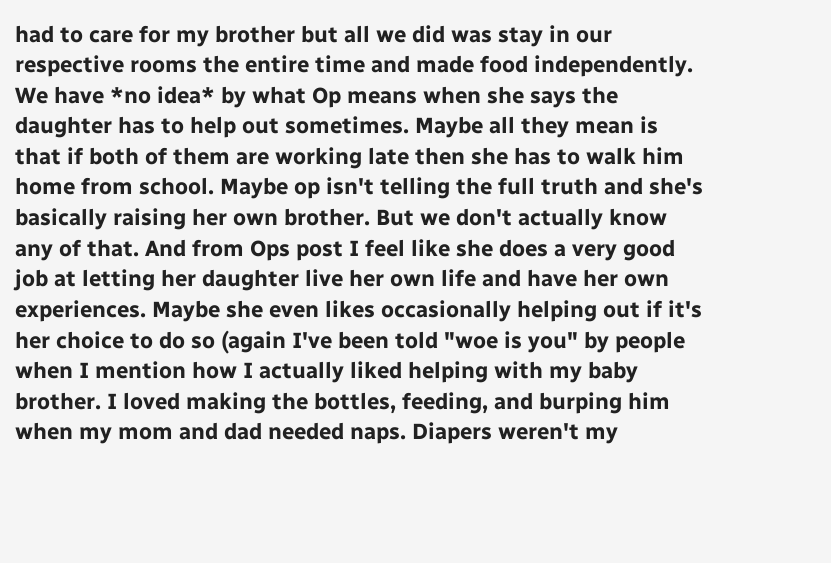had to care for my brother but all we did was stay in our respective rooms the entire time and made food independently. We have *no idea* by what Op means when she says the daughter has to help out sometimes. Maybe all they mean is that if both of them are working late then she has to walk him home from school. Maybe op isn't telling the full truth and she's basically raising her own brother. But we don't actually know any of that. And from Ops post I feel like she does a very good job at letting her daughter live her own life and have her own experiences. Maybe she even likes occasionally helping out if it's her choice to do so (again I've been told "woe is you" by people when I mention how I actually liked helping with my baby brother. I loved making the bottles, feeding, and burping him when my mom and dad needed naps. Diapers weren't my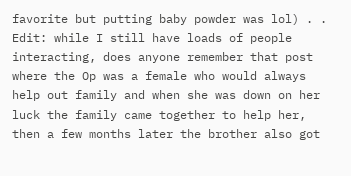favorite but putting baby powder was lol) . . Edit: while I still have loads of people interacting, does anyone remember that post where the Op was a female who would always help out family and when she was down on her luck the family came together to help her, then a few months later the brother also got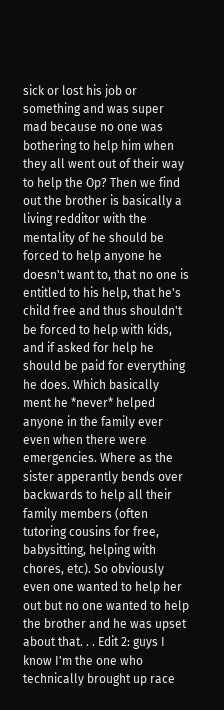sick or lost his job or something and was super mad because no one was bothering to help him when they all went out of their way to help the Op? Then we find out the brother is basically a living redditor with the mentality of he should be forced to help anyone he doesn't want to, that no one is entitled to his help, that he's child free and thus shouldn't be forced to help with kids, and if asked for help he should be paid for everything he does. Which basically ment he *never* helped anyone in the family ever even when there were emergencies. Where as the sister apperantly bends over backwards to help all their family members (often tutoring cousins for free, babysitting, helping with chores, etc). So obviously even one wanted to help her out but no one wanted to help the brother and he was upset about that. . . Edit 2: guys I know I'm the one who technically brought up race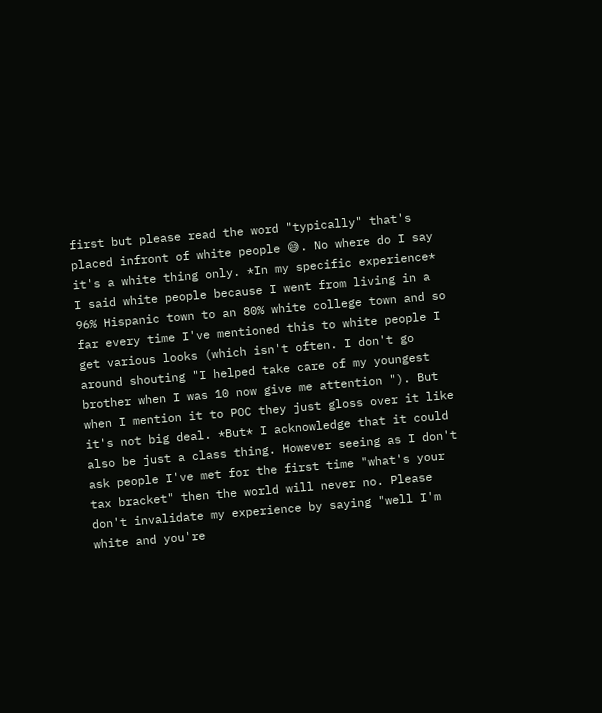first but please read the word "typically" that's placed infront of white people 😅. No where do I say it's a white thing only. *In my specific experience* I said white people because I went from living in a 96% Hispanic town to an 80% white college town and so far every time I've mentioned this to white people I get various looks (which isn't often. I don't go around shouting "I helped take care of my youngest brother when I was 10 now give me attention "). But when I mention it to POC they just gloss over it like it's not big deal. *But* I acknowledge that it could also be just a class thing. However seeing as I don't ask people I've met for the first time "what's your tax bracket" then the world will never no. Please don't invalidate my experience by saying "well I'm white and you're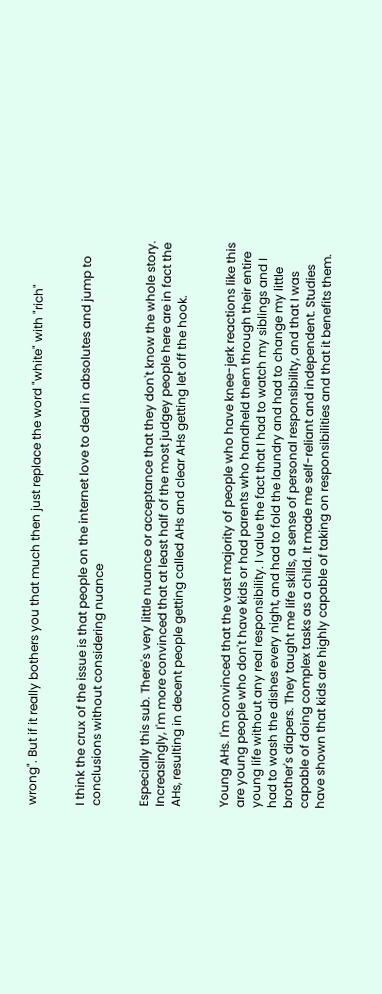wrong". But if it really bothers you that much then just replace the word "white" with "rich"


I think the crux of the issue is that people on the internet love to deal in absolutes and jump to conclusions without considering nuance


Especially this sub. There's very little nuance or acceptance that they don't know the whole story. Increasingly, I'm more convinced that at least half of the most judgey people here are in fact the AHs, resulting in decent people getting called AHs and clear AHs getting let off the hook.


Young AHs. I'm convinced that the vast majority of people who have knee-jerk reactions like this are young people who don't have kids or had parents who handheld them through their entire young life without any real responsibility. I value the fact that I had to watch my siblings and I had to wash the dishes every night, and had to fold the laundry and had to change my little brother's diapers. They taught me life skills, a sense of personal responsibility, and that I was capable of doing complex tasks as a child. It made me self-reliant and independent. Studies have shown that kids are highly capable of taking on responsibilities and that it benefits them.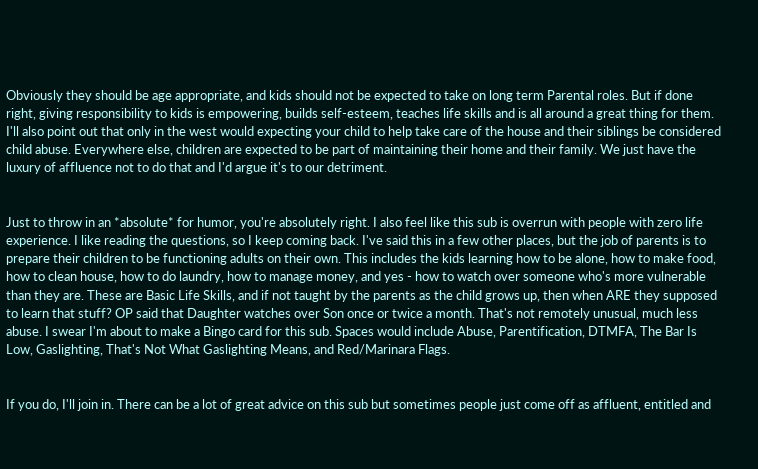Obviously they should be age appropriate, and kids should not be expected to take on long term Parental roles. But if done right, giving responsibility to kids is empowering, builds self-esteem, teaches life skills and is all around a great thing for them. I'll also point out that only in the west would expecting your child to help take care of the house and their siblings be considered child abuse. Everywhere else, children are expected to be part of maintaining their home and their family. We just have the luxury of affluence not to do that and I'd argue it's to our detriment.


Just to throw in an *absolute* for humor, you're absolutely right. I also feel like this sub is overrun with people with zero life experience. I like reading the questions, so I keep coming back. I've said this in a few other places, but the job of parents is to prepare their children to be functioning adults on their own. This includes the kids learning how to be alone, how to make food, how to clean house, how to do laundry, how to manage money, and yes - how to watch over someone who's more vulnerable than they are. These are Basic Life Skills, and if not taught by the parents as the child grows up, then when ARE they supposed to learn that stuff? OP said that Daughter watches over Son once or twice a month. That's not remotely unusual, much less abuse. I swear I'm about to make a Bingo card for this sub. Spaces would include Abuse, Parentification, DTMFA, The Bar Is Low, Gaslighting, That's Not What Gaslighting Means, and Red/Marinara Flags.


If you do, I'll join in. There can be a lot of great advice on this sub but sometimes people just come off as affluent, entitled and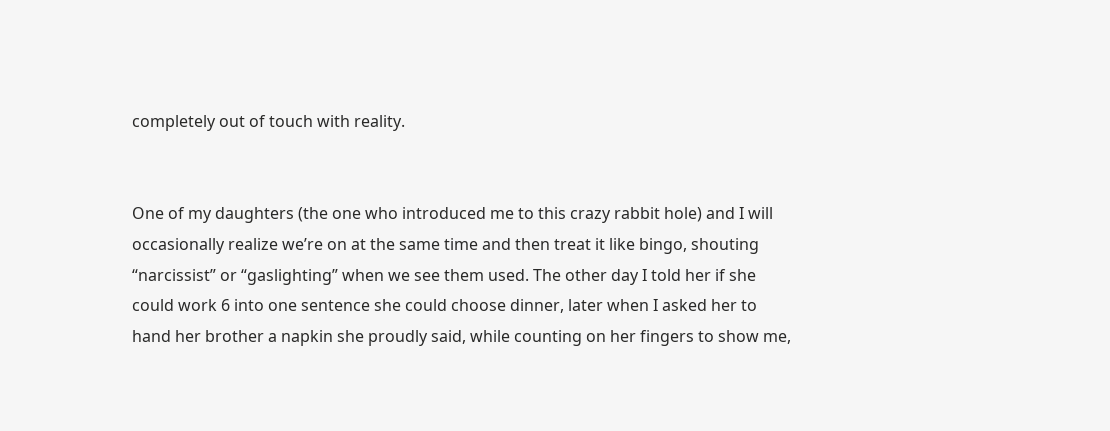completely out of touch with reality.


One of my daughters (the one who introduced me to this crazy rabbit hole) and I will occasionally realize we’re on at the same time and then treat it like bingo, shouting “narcissist” or “gaslighting” when we see them used. The other day I told her if she could work 6 into one sentence she could choose dinner, later when I asked her to hand her brother a napkin she proudly said, while counting on her fingers to show me,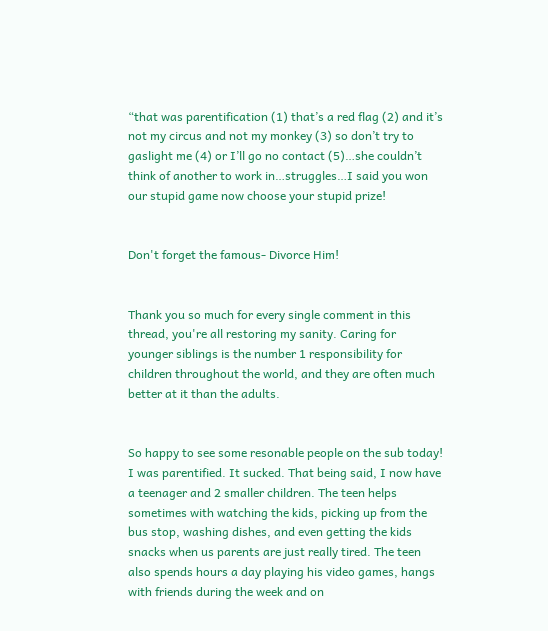“that was parentification (1) that’s a red flag (2) and it’s not my circus and not my monkey (3) so don’t try to gaslight me (4) or I’ll go no contact (5)…she couldn’t think of another to work in…struggles…I said you won our stupid game now choose your stupid prize!


Don't forget the famous- Divorce Him!


Thank you so much for every single comment in this thread, you're all restoring my sanity. Caring for younger siblings is the number 1 responsibility for children throughout the world, and they are often much better at it than the adults.


So happy to see some resonable people on the sub today! I was parentified. It sucked. That being said, I now have a teenager and 2 smaller children. The teen helps sometimes with watching the kids, picking up from the bus stop, washing dishes, and even getting the kids snacks when us parents are just really tired. The teen also spends hours a day playing his video games, hangs with friends during the week and on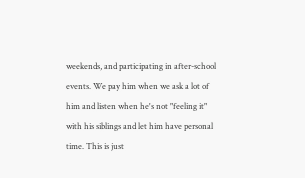weekends, and participating in after-school events. We pay him when we ask a lot of him and listen when he's not "feeling it" with his siblings and let him have personal time. This is just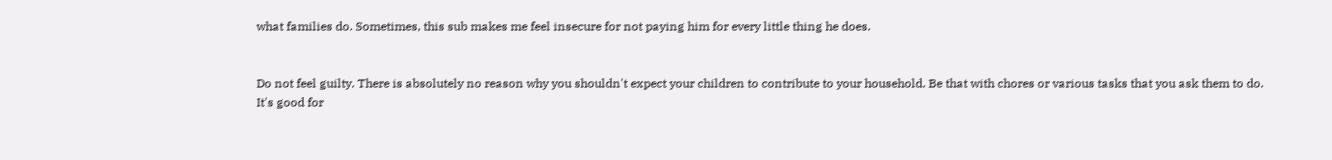what families do. Sometimes, this sub makes me feel insecure for not paying him for every little thing he does.


Do not feel guilty. There is absolutely no reason why you shouldn't expect your children to contribute to your household. Be that with chores or various tasks that you ask them to do. It's good for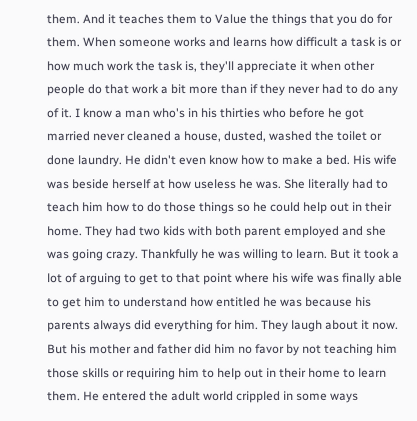them. And it teaches them to Value the things that you do for them. When someone works and learns how difficult a task is or how much work the task is, they'll appreciate it when other people do that work a bit more than if they never had to do any of it. I know a man who's in his thirties who before he got married never cleaned a house, dusted, washed the toilet or done laundry. He didn't even know how to make a bed. His wife was beside herself at how useless he was. She literally had to teach him how to do those things so he could help out in their home. They had two kids with both parent employed and she was going crazy. Thankfully he was willing to learn. But it took a lot of arguing to get to that point where his wife was finally able to get him to understand how entitled he was because his parents always did everything for him. They laugh about it now. But his mother and father did him no favor by not teaching him those skills or requiring him to help out in their home to learn them. He entered the adult world crippled in some ways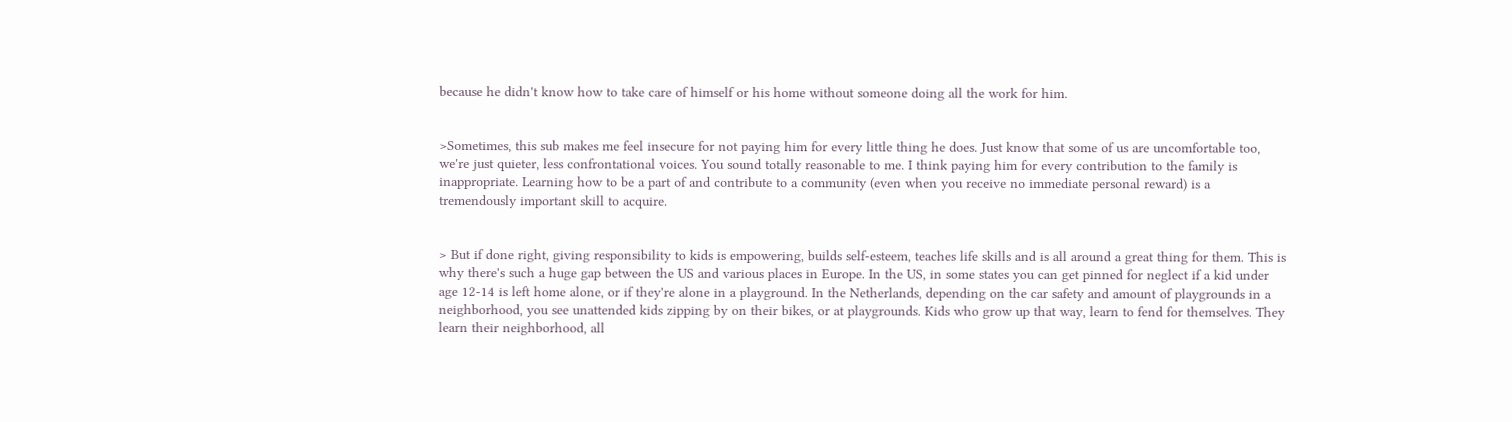because he didn't know how to take care of himself or his home without someone doing all the work for him.


>Sometimes, this sub makes me feel insecure for not paying him for every little thing he does. Just know that some of us are uncomfortable too, we're just quieter, less confrontational voices. You sound totally reasonable to me. I think paying him for every contribution to the family is inappropriate. Learning how to be a part of and contribute to a community (even when you receive no immediate personal reward) is a tremendously important skill to acquire.


> But if done right, giving responsibility to kids is empowering, builds self-esteem, teaches life skills and is all around a great thing for them. This is why there's such a huge gap between the US and various places in Europe. In the US, in some states you can get pinned for neglect if a kid under age 12-14 is left home alone, or if they're alone in a playground. In the Netherlands, depending on the car safety and amount of playgrounds in a neighborhood, you see unattended kids zipping by on their bikes, or at playgrounds. Kids who grow up that way, learn to fend for themselves. They learn their neighborhood, all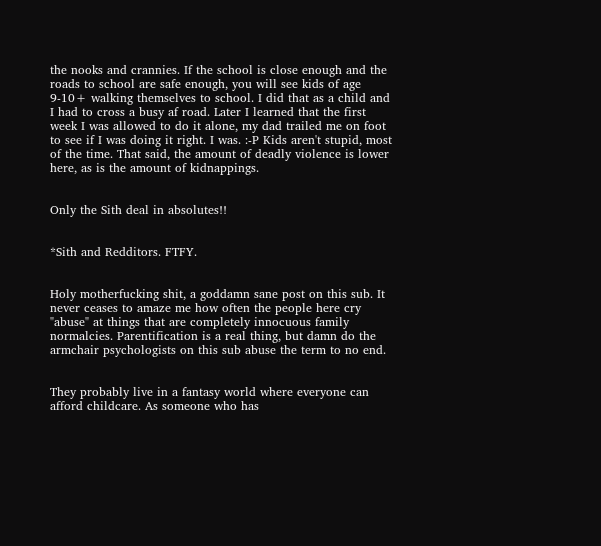the nooks and crannies. If the school is close enough and the roads to school are safe enough, you will see kids of age 9-10+ walking themselves to school. I did that as a child and I had to cross a busy af road. Later I learned that the first week I was allowed to do it alone, my dad trailed me on foot to see if I was doing it right. I was. :-P Kids aren't stupid, most of the time. That said, the amount of deadly violence is lower here, as is the amount of kidnappings.


Only the Sith deal in absolutes!!


*Sith and Redditors. FTFY.


Holy motherfucking shit, a goddamn sane post on this sub. It never ceases to amaze me how often the people here cry "abuse" at things that are completely innocuous family normalcies. Parentification is a real thing, but damn do the armchair psychologists on this sub abuse the term to no end.


They probably live in a fantasy world where everyone can afford childcare. As someone who has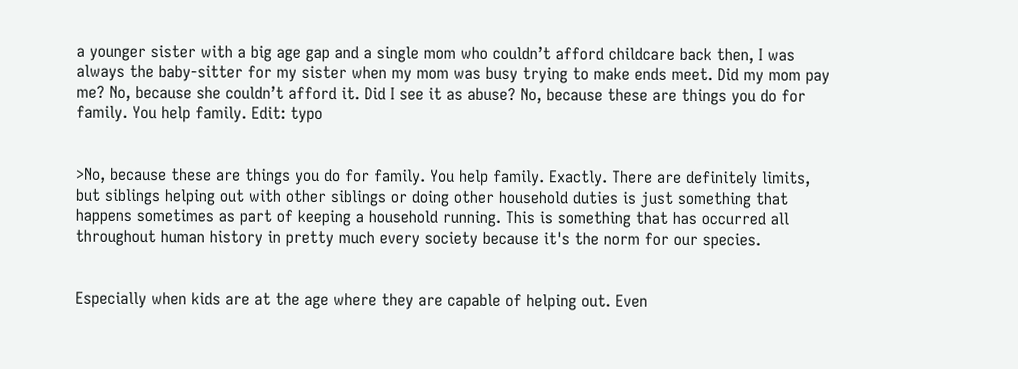a younger sister with a big age gap and a single mom who couldn’t afford childcare back then, I was always the baby-sitter for my sister when my mom was busy trying to make ends meet. Did my mom pay me? No, because she couldn’t afford it. Did I see it as abuse? No, because these are things you do for family. You help family. Edit: typo


>No, because these are things you do for family. You help family. Exactly. There are definitely limits, but siblings helping out with other siblings or doing other household duties is just something that happens sometimes as part of keeping a household running. This is something that has occurred all throughout human history in pretty much every society because it's the norm for our species.


Especially when kids are at the age where they are capable of helping out. Even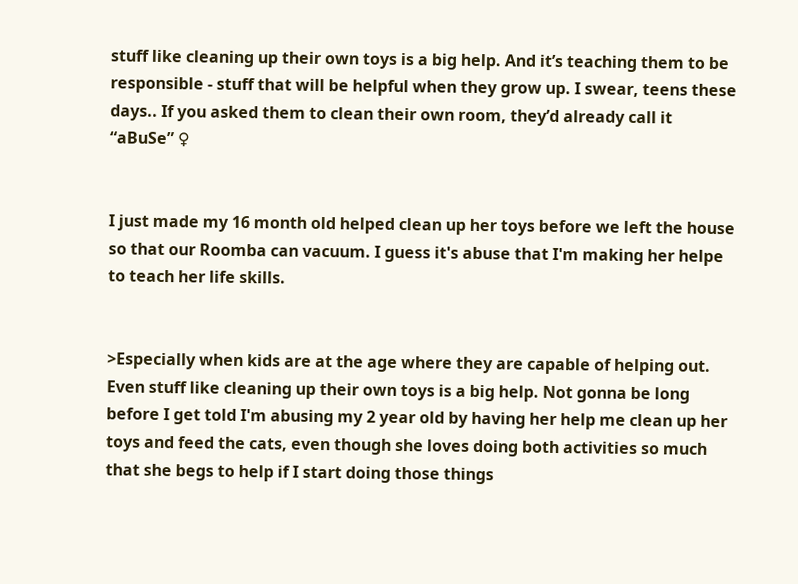stuff like cleaning up their own toys is a big help. And it’s teaching them to be responsible - stuff that will be helpful when they grow up. I swear, teens these days.. If you asked them to clean their own room, they’d already call it “aBuSe” ♀


I just made my 16 month old helped clean up her toys before we left the house so that our Roomba can vacuum. I guess it's abuse that I'm making her helpe to teach her life skills.


>Especially when kids are at the age where they are capable of helping out. Even stuff like cleaning up their own toys is a big help. Not gonna be long before I get told I'm abusing my 2 year old by having her help me clean up her toys and feed the cats, even though she loves doing both activities so much that she begs to help if I start doing those things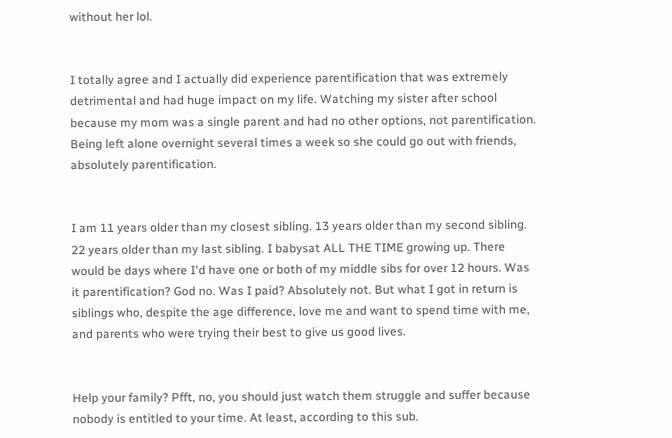without her lol.


I totally agree and I actually did experience parentification that was extremely detrimental and had huge impact on my life. Watching my sister after school because my mom was a single parent and had no other options, not parentification. Being left alone overnight several times a week so she could go out with friends, absolutely parentification.


I am 11 years older than my closest sibling. 13 years older than my second sibling. 22 years older than my last sibling. I babysat ALL THE TIME growing up. There would be days where I'd have one or both of my middle sibs for over 12 hours. Was it parentification? God no. Was I paid? Absolutely not. But what I got in return is siblings who, despite the age difference, love me and want to spend time with me, and parents who were trying their best to give us good lives.


Help your family? Pfft, no, you should just watch them struggle and suffer because nobody is entitled to your time. At least, according to this sub.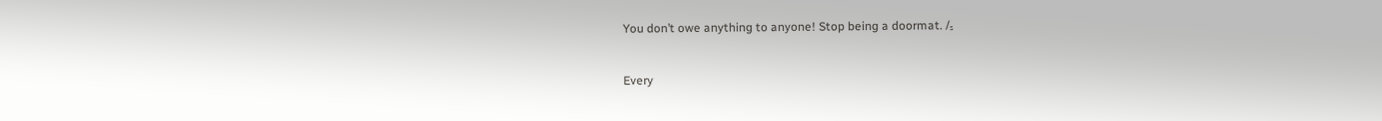You don’t owe anything to anyone! Stop being a doormat. /ₛ


Every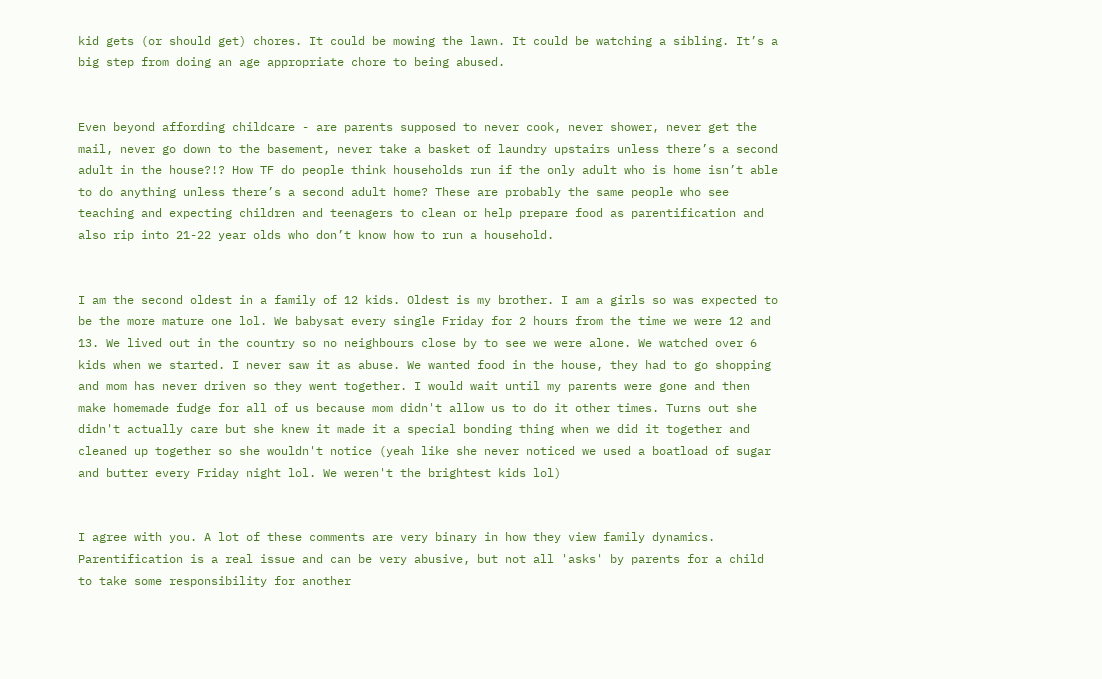kid gets (or should get) chores. It could be mowing the lawn. It could be watching a sibling. It’s a big step from doing an age appropriate chore to being abused.


Even beyond affording childcare - are parents supposed to never cook, never shower, never get the mail, never go down to the basement, never take a basket of laundry upstairs unless there’s a second adult in the house?!? How TF do people think households run if the only adult who is home isn’t able to do anything unless there’s a second adult home? These are probably the same people who see teaching and expecting children and teenagers to clean or help prepare food as parentification and also rip into 21-22 year olds who don’t know how to run a household.


I am the second oldest in a family of 12 kids. Oldest is my brother. I am a girls so was expected to be the more mature one lol. We babysat every single Friday for 2 hours from the time we were 12 and 13. We lived out in the country so no neighbours close by to see we were alone. We watched over 6 kids when we started. I never saw it as abuse. We wanted food in the house, they had to go shopping and mom has never driven so they went together. I would wait until my parents were gone and then make homemade fudge for all of us because mom didn't allow us to do it other times. Turns out she didn't actually care but she knew it made it a special bonding thing when we did it together and cleaned up together so she wouldn't notice (yeah like she never noticed we used a boatload of sugar and butter every Friday night lol. We weren't the brightest kids lol)


I agree with you. A lot of these comments are very binary in how they view family dynamics. Parentification is a real issue and can be very abusive, but not all 'asks' by parents for a child to take some responsibility for another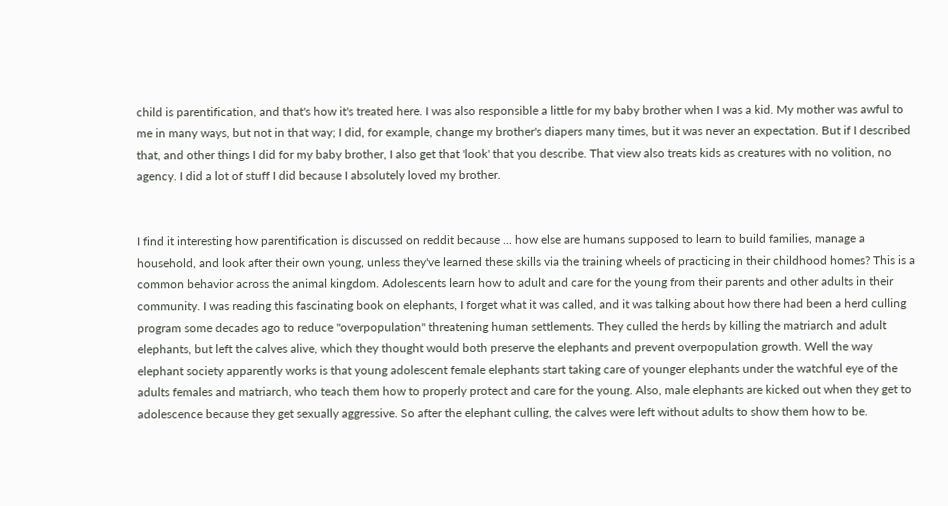child is parentification, and that's how it's treated here. I was also responsible a little for my baby brother when I was a kid. My mother was awful to me in many ways, but not in that way; I did, for example, change my brother's diapers many times, but it was never an expectation. But if I described that, and other things I did for my baby brother, I also get that 'look' that you describe. That view also treats kids as creatures with no volition, no agency. I did a lot of stuff I did because I absolutely loved my brother.


I find it interesting how parentification is discussed on reddit because ... how else are humans supposed to learn to build families, manage a household, and look after their own young, unless they've learned these skills via the training wheels of practicing in their childhood homes? This is a common behavior across the animal kingdom. Adolescents learn how to adult and care for the young from their parents and other adults in their community. I was reading this fascinating book on elephants, I forget what it was called, and it was talking about how there had been a herd culling program some decades ago to reduce "overpopulation" threatening human settlements. They culled the herds by killing the matriarch and adult elephants, but left the calves alive, which they thought would both preserve the elephants and prevent overpopulation growth. Well the way elephant society apparently works is that young adolescent female elephants start taking care of younger elephants under the watchful eye of the adults females and matriarch, who teach them how to properly protect and care for the young. Also, male elephants are kicked out when they get to adolescence because they get sexually aggressive. So after the elephant culling, the calves were left without adults to show them how to be.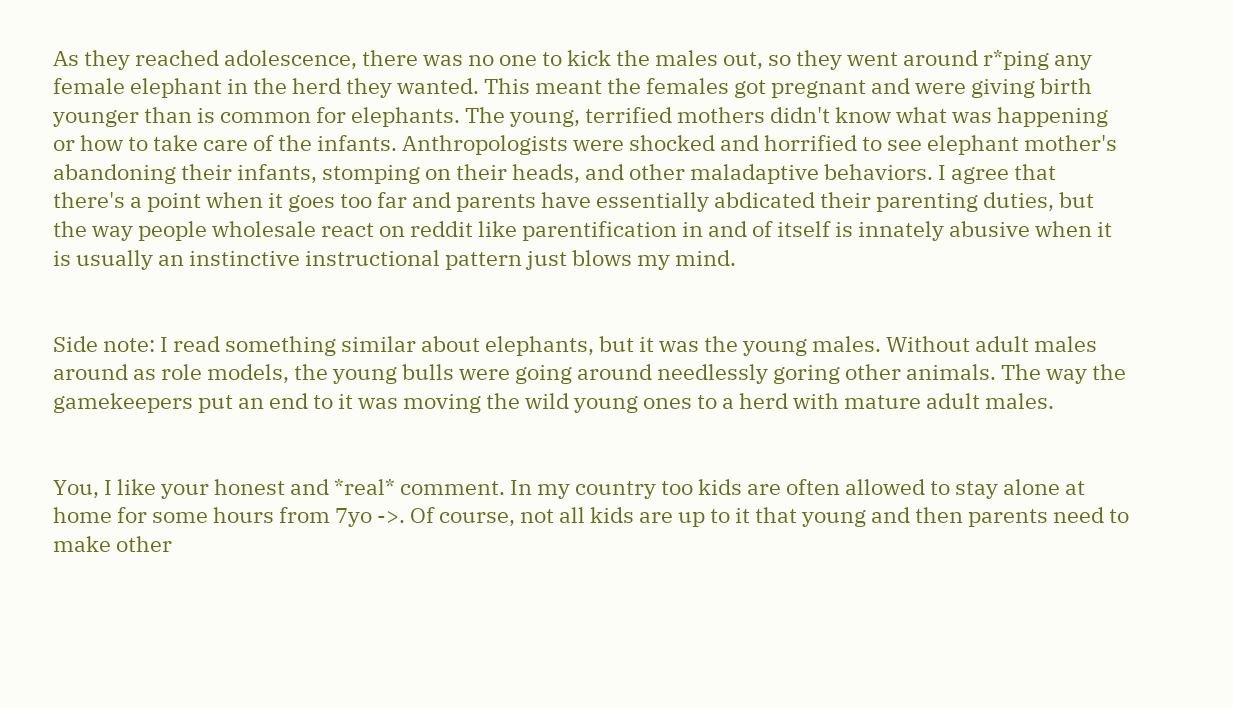As they reached adolescence, there was no one to kick the males out, so they went around r*ping any female elephant in the herd they wanted. This meant the females got pregnant and were giving birth younger than is common for elephants. The young, terrified mothers didn't know what was happening or how to take care of the infants. Anthropologists were shocked and horrified to see elephant mother's abandoning their infants, stomping on their heads, and other maladaptive behaviors. I agree that there's a point when it goes too far and parents have essentially abdicated their parenting duties, but the way people wholesale react on reddit like parentification in and of itself is innately abusive when it is usually an instinctive instructional pattern just blows my mind.


Side note: I read something similar about elephants, but it was the young males. Without adult males around as role models, the young bulls were going around needlessly goring other animals. The way the gamekeepers put an end to it was moving the wild young ones to a herd with mature adult males.


You, I like your honest and *real* comment. In my country too kids are often allowed to stay alone at home for some hours from 7yo ->. Of course, not all kids are up to it that young and then parents need to make other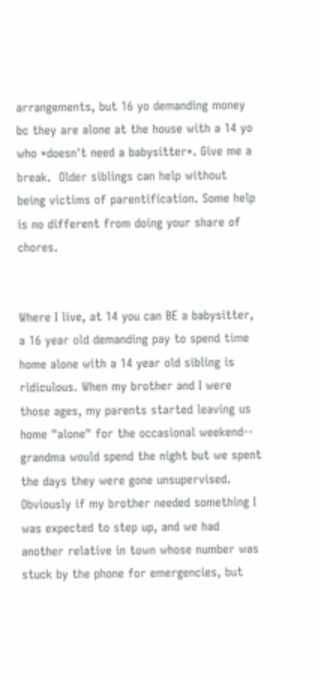arrangements, but 16 yo demanding money bc they are alone at the house with a 14 yo who *doesn't need a babysitter*. Give me a break.  Older siblings can help without being victims of parentification. Some help is no different from doing your share of chores.


Where I live, at 14 you can BE a babysitter, a 16 year old demanding pay to spend time home alone with a 14 year old sibling is ridiculous. When my brother and I were those ages, my parents started leaving us home "alone" for the occasional weekend-- grandma would spend the night but we spent the days they were gone unsupervised. Obviously if my brother needed something I was expected to step up, and we had another relative in town whose number was stuck by the phone for emergencies, but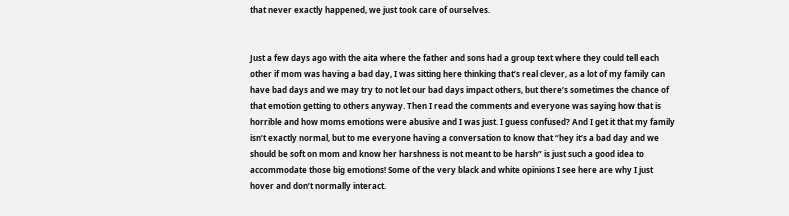that never exactly happened, we just took care of ourselves.


Just a few days ago with the aita where the father and sons had a group text where they could tell each other if mom was having a bad day, I was sitting here thinking that’s real clever, as a lot of my family can have bad days and we may try to not let our bad days impact others, but there’s sometimes the chance of that emotion getting to others anyway. Then I read the comments and everyone was saying how that is horrible and how moms emotions were abusive and I was just. I guess confused? And I get it that my family isn’t exactly normal, but to me everyone having a conversation to know that “hey it’s a bad day and we should be soft on mom and know her harshness is not meant to be harsh” is just such a good idea to accommodate those big emotions! Some of the very black and white opinions I see here are why I just hover and don’t normally interact.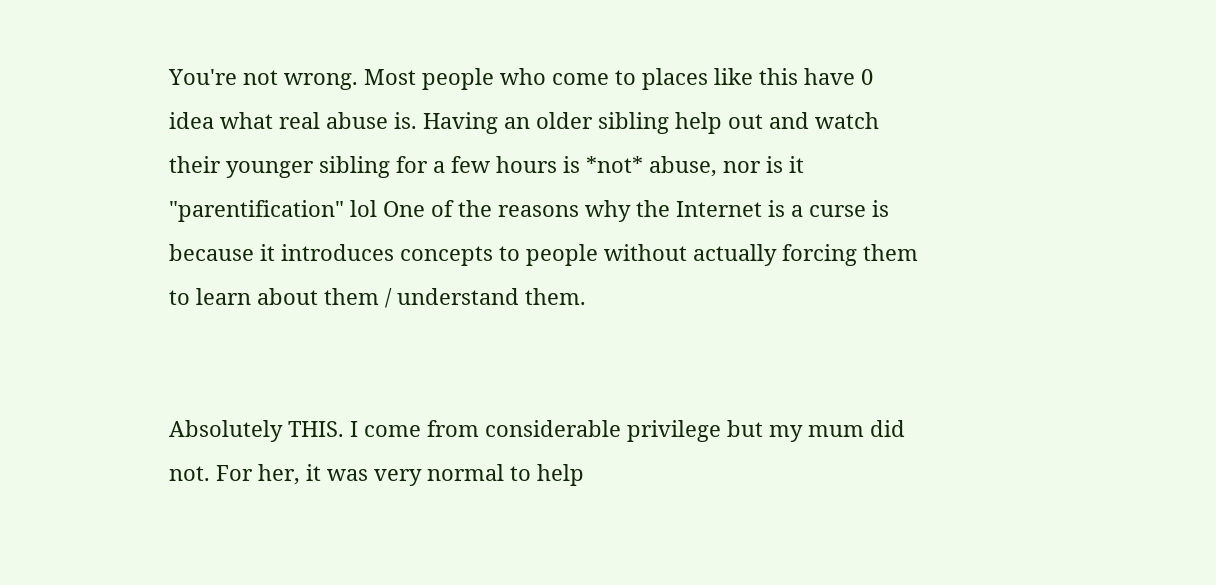You're not wrong. Most people who come to places like this have 0 idea what real abuse is. Having an older sibling help out and watch their younger sibling for a few hours is *not* abuse, nor is it "parentification" lol One of the reasons why the Internet is a curse is because it introduces concepts to people without actually forcing them to learn about them / understand them.


Absolutely THIS. I come from considerable privilege but my mum did not. For her, it was very normal to help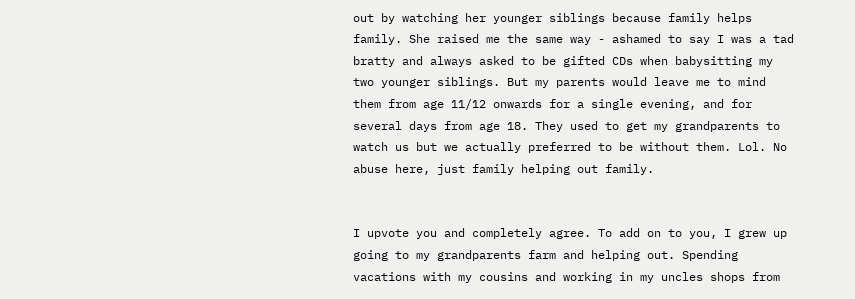out by watching her younger siblings because family helps family. She raised me the same way - ashamed to say I was a tad bratty and always asked to be gifted CDs when babysitting my two younger siblings. But my parents would leave me to mind them from age 11/12 onwards for a single evening, and for several days from age 18. They used to get my grandparents to watch us but we actually preferred to be without them. Lol. No abuse here, just family helping out family.


I upvote you and completely agree. To add on to you, I grew up going to my grandparents farm and helping out. Spending vacations with my cousins and working in my uncles shops from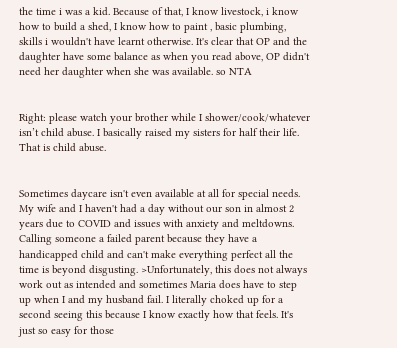the time i was a kid. Because of that, I know livestock, i know how to build a shed, I know how to paint , basic plumbing, skills i wouldn't have learnt otherwise. It's clear that OP and the daughter have some balance as when you read above, OP didn't need her daughter when she was available. so NTA


Right: please watch your brother while I shower/cook/whatever isn’t child abuse. I basically raised my sisters for half their life. That is child abuse.


Sometimes daycare isn't even available at all for special needs. My wife and I haven't had a day without our son in almost 2 years due to COVID and issues with anxiety and meltdowns. Calling someone a failed parent because they have a handicapped child and can't make everything perfect all the time is beyond disgusting. >Unfortunately, this does not always work out as intended and sometimes Maria does have to step up when I and my husband fail. I literally choked up for a second seeing this because I know exactly how that feels. It's just so easy for those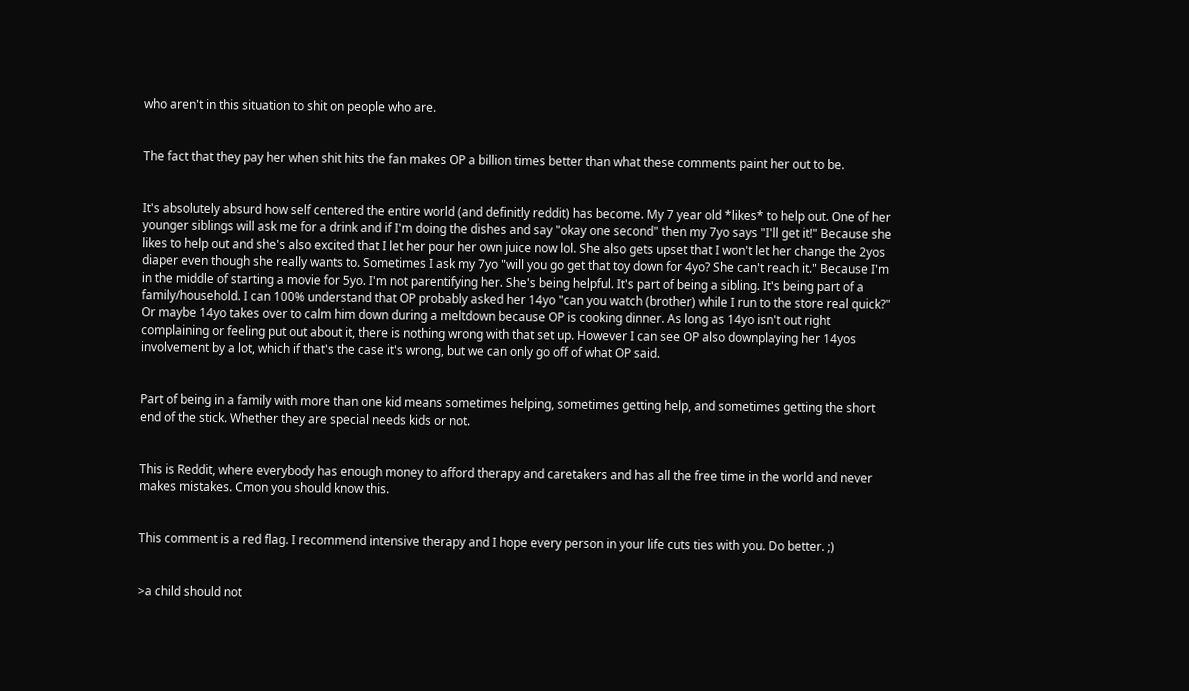who aren't in this situation to shit on people who are.


The fact that they pay her when shit hits the fan makes OP a billion times better than what these comments paint her out to be.


It's absolutely absurd how self centered the entire world (and definitly reddit) has become. My 7 year old *likes* to help out. One of her younger siblings will ask me for a drink and if I'm doing the dishes and say "okay one second" then my 7yo says "I'll get it!" Because she likes to help out and she's also excited that I let her pour her own juice now lol. She also gets upset that I won't let her change the 2yos diaper even though she really wants to. Sometimes I ask my 7yo "will you go get that toy down for 4yo? She can't reach it." Because I'm in the middle of starting a movie for 5yo. I'm not parentifying her. She's being helpful. It's part of being a sibling. It's being part of a family/household. I can 100% understand that OP probably asked her 14yo "can you watch (brother) while I run to the store real quick?" Or maybe 14yo takes over to calm him down during a meltdown because OP is cooking dinner. As long as 14yo isn't out right complaining or feeling put out about it, there is nothing wrong with that set up. However I can see OP also downplaying her 14yos involvement by a lot, which if that's the case it's wrong, but we can only go off of what OP said.


Part of being in a family with more than one kid means sometimes helping, sometimes getting help, and sometimes getting the short end of the stick. Whether they are special needs kids or not.


This is Reddit, where everybody has enough money to afford therapy and caretakers and has all the free time in the world and never makes mistakes. Cmon you should know this.


This comment is a red flag. I recommend intensive therapy and I hope every person in your life cuts ties with you. Do better. ;)


>a child should not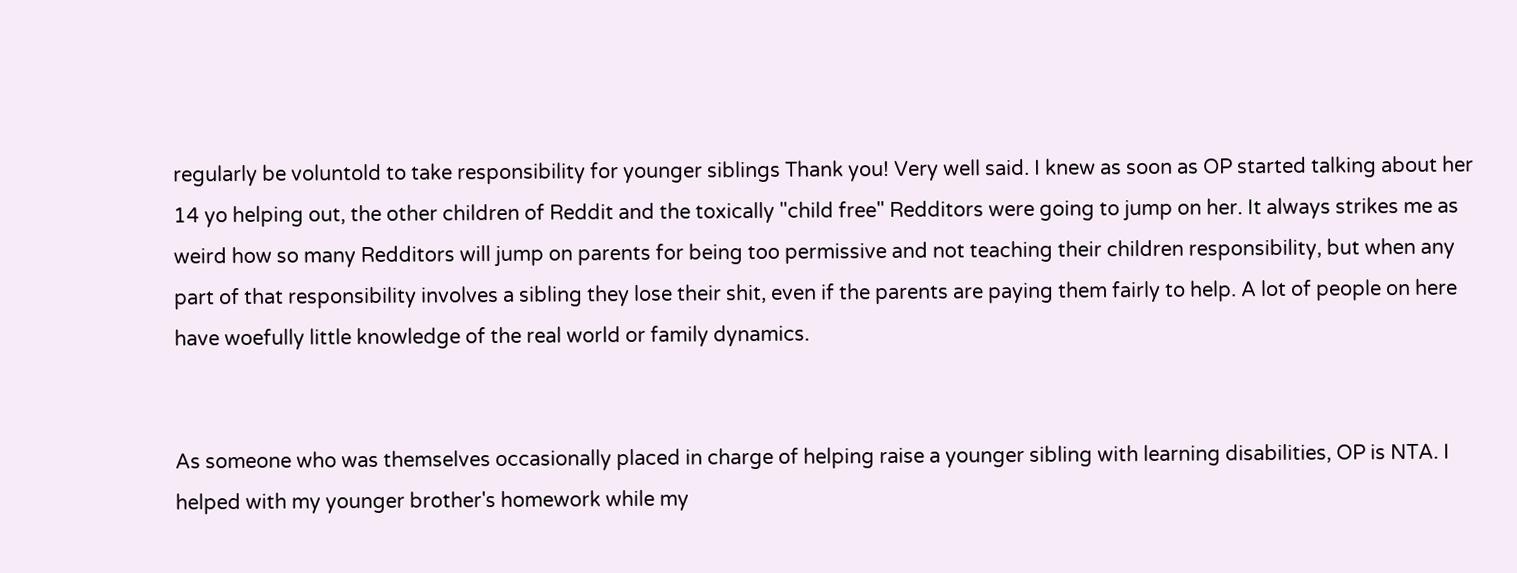regularly be voluntold to take responsibility for younger siblings Thank you! Very well said. I knew as soon as OP started talking about her 14 yo helping out, the other children of Reddit and the toxically "child free" Redditors were going to jump on her. It always strikes me as weird how so many Redditors will jump on parents for being too permissive and not teaching their children responsibility, but when any part of that responsibility involves a sibling they lose their shit, even if the parents are paying them fairly to help. A lot of people on here have woefully little knowledge of the real world or family dynamics.


As someone who was themselves occasionally placed in charge of helping raise a younger sibling with learning disabilities, OP is NTA. I helped with my younger brother's homework while my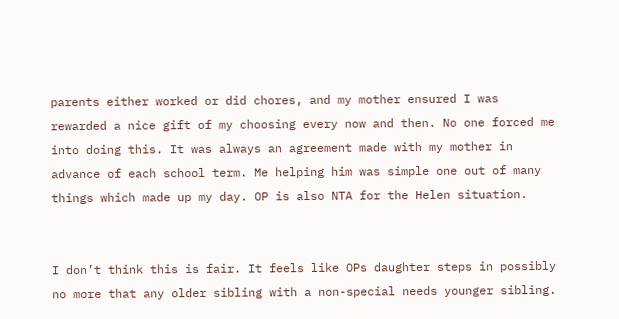parents either worked or did chores, and my mother ensured I was rewarded a nice gift of my choosing every now and then. No one forced me into doing this. It was always an agreement made with my mother in advance of each school term. Me helping him was simple one out of many things which made up my day. OP is also NTA for the Helen situation.


I don’t think this is fair. It feels like OPs daughter steps in possibly no more that any older sibling with a non-special needs younger sibling.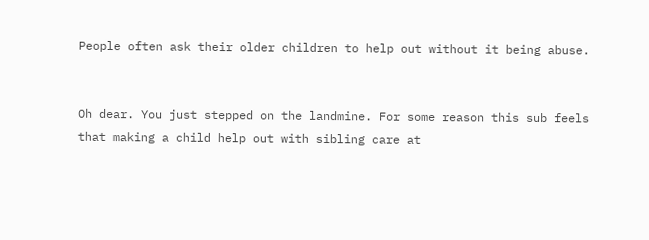People often ask their older children to help out without it being abuse.


Oh dear. You just stepped on the landmine. For some reason this sub feels that making a child help out with sibling care at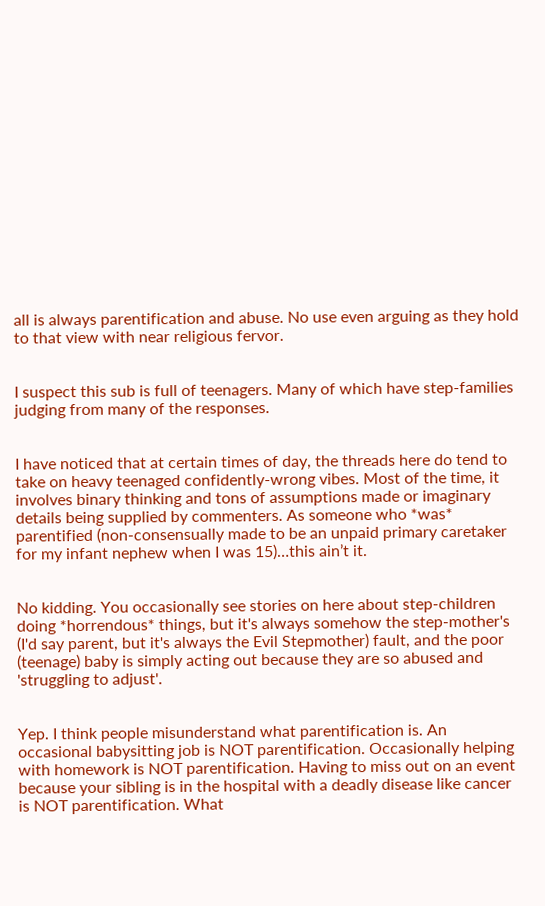all is always parentification and abuse. No use even arguing as they hold to that view with near religious fervor.


I suspect this sub is full of teenagers. Many of which have step-families judging from many of the responses.


I have noticed that at certain times of day, the threads here do tend to take on heavy teenaged confidently-wrong vibes. Most of the time, it involves binary thinking and tons of assumptions made or imaginary details being supplied by commenters. As someone who *was* parentified (non-consensually made to be an unpaid primary caretaker for my infant nephew when I was 15)…this ain’t it.


No kidding. You occasionally see stories on here about step-children doing *horrendous* things, but it's always somehow the step-mother's (I'd say parent, but it's always the Evil Stepmother) fault, and the poor (teenage) baby is simply acting out because they are so abused and 'struggling to adjust'.


Yep. I think people misunderstand what parentification is. An occasional babysitting job is NOT parentification. Occasionally helping with homework is NOT parentification. Having to miss out on an event because your sibling is in the hospital with a deadly disease like cancer is NOT parentification. What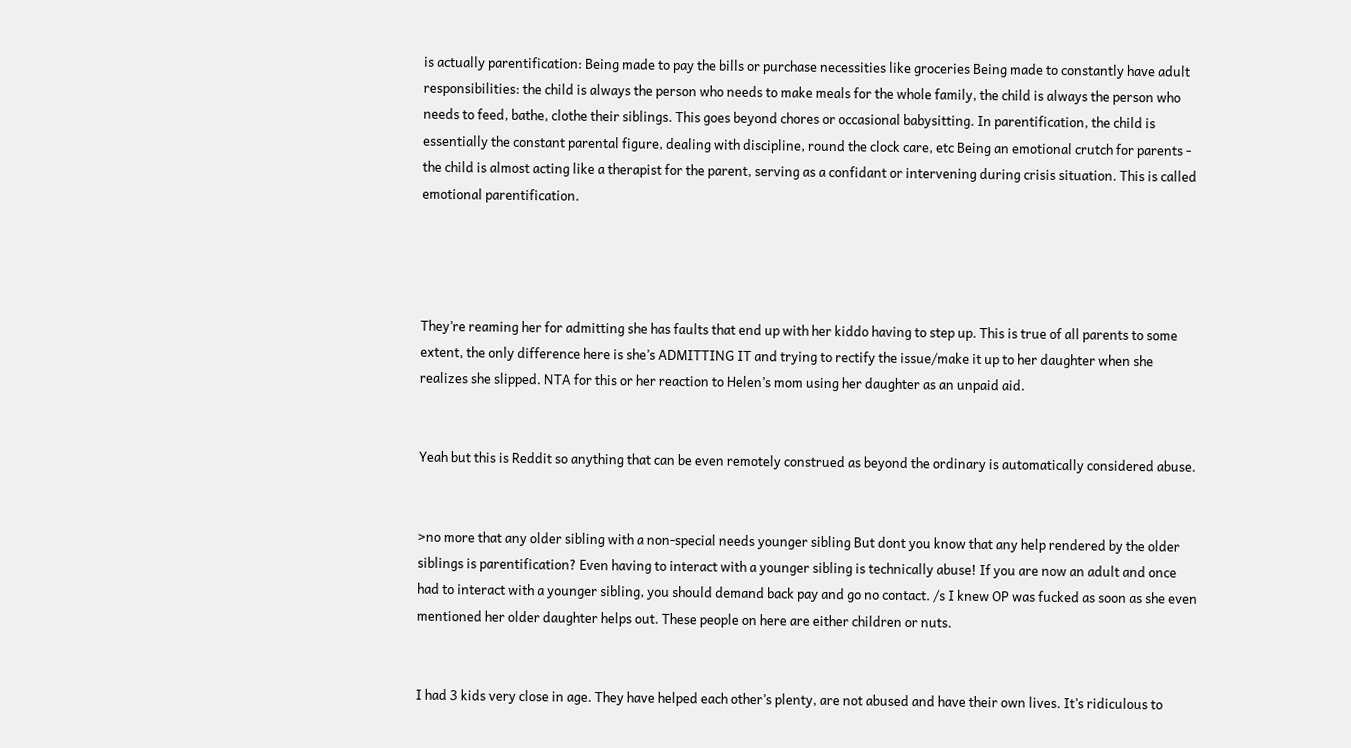is actually parentification: Being made to pay the bills or purchase necessities like groceries Being made to constantly have adult responsibilities: the child is always the person who needs to make meals for the whole family, the child is always the person who needs to feed, bathe, clothe their siblings. This goes beyond chores or occasional babysitting. In parentification, the child is essentially the constant parental figure, dealing with discipline, round the clock care, etc Being an emotional crutch for parents - the child is almost acting like a therapist for the parent, serving as a confidant or intervening during crisis situation. This is called emotional parentification.




They’re reaming her for admitting she has faults that end up with her kiddo having to step up. This is true of all parents to some extent, the only difference here is she’s ADMITTING IT and trying to rectify the issue/make it up to her daughter when she realizes she slipped. NTA for this or her reaction to Helen’s mom using her daughter as an unpaid aid.


Yeah but this is Reddit so anything that can be even remotely construed as beyond the ordinary is automatically considered abuse.


>no more that any older sibling with a non-special needs younger sibling But dont you know that any help rendered by the older siblings is parentification? Even having to interact with a younger sibling is technically abuse! If you are now an adult and once had to interact with a younger sibling, you should demand back pay and go no contact. /s I knew OP was fucked as soon as she even mentioned her older daughter helps out. These people on here are either children or nuts.


I had 3 kids very close in age. They have helped each other’s plenty, are not abused and have their own lives. It’s ridiculous to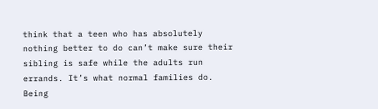think that a teen who has absolutely nothing better to do can’t make sure their sibling is safe while the adults run errands. It’s what normal families do. Being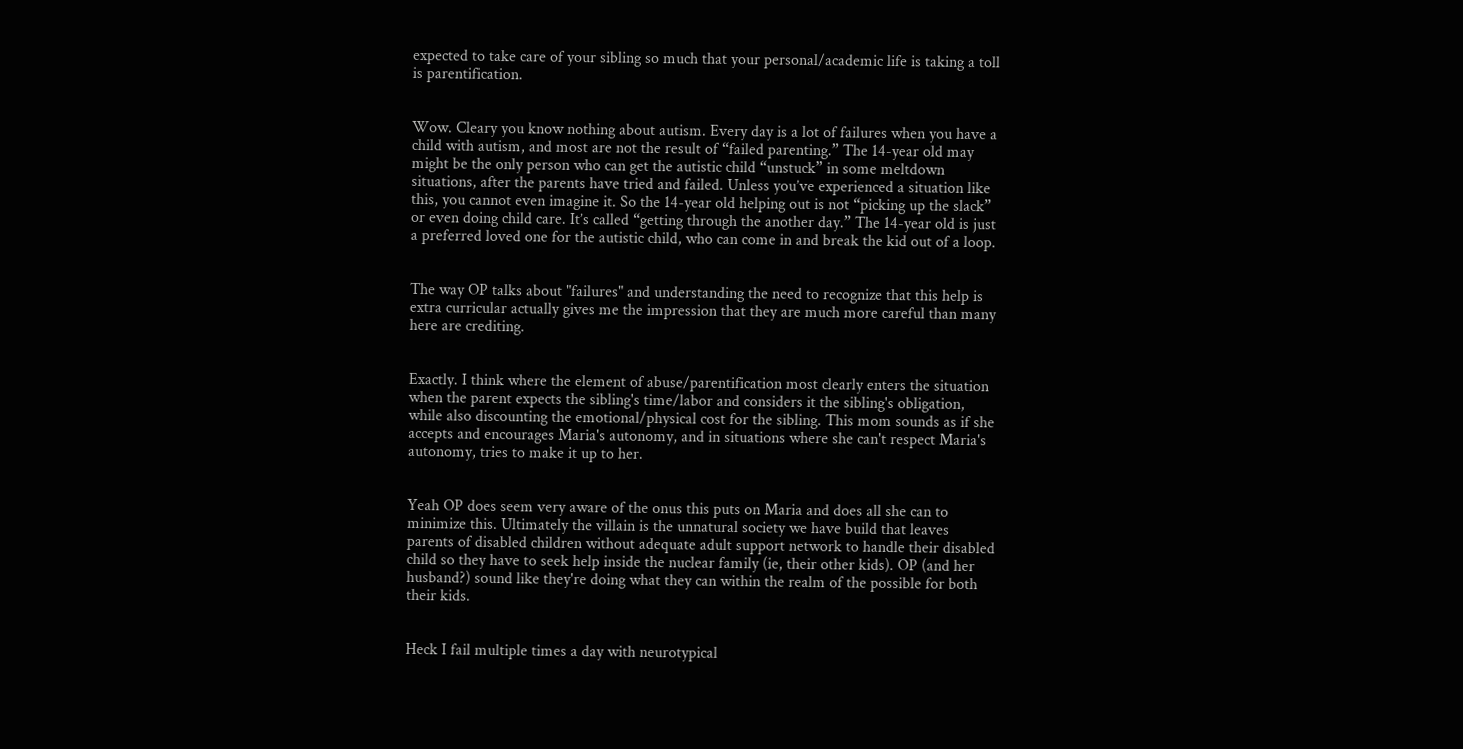expected to take care of your sibling so much that your personal/academic life is taking a toll is parentification.


Wow. Cleary you know nothing about autism. Every day is a lot of failures when you have a child with autism, and most are not the result of “failed parenting.” The 14-year old may might be the only person who can get the autistic child “unstuck” in some meltdown situations, after the parents have tried and failed. Unless you’ve experienced a situation like this, you cannot even imagine it. So the 14-year old helping out is not “picking up the slack” or even doing child care. It’s called “getting through the another day.” The 14-year old is just a preferred loved one for the autistic child, who can come in and break the kid out of a loop.


The way OP talks about "failures" and understanding the need to recognize that this help is extra curricular actually gives me the impression that they are much more careful than many here are crediting.


Exactly. I think where the element of abuse/parentification most clearly enters the situation when the parent expects the sibling's time/labor and considers it the sibling's obligation, while also discounting the emotional/physical cost for the sibling. This mom sounds as if she accepts and encourages Maria's autonomy, and in situations where she can't respect Maria's autonomy, tries to make it up to her.


Yeah OP does seem very aware of the onus this puts on Maria and does all she can to minimize this. Ultimately the villain is the unnatural society we have build that leaves parents of disabled children without adequate adult support network to handle their disabled child so they have to seek help inside the nuclear family (ie, their other kids). OP (and her husband?) sound like they're doing what they can within the realm of the possible for both their kids.


Heck I fail multiple times a day with neurotypical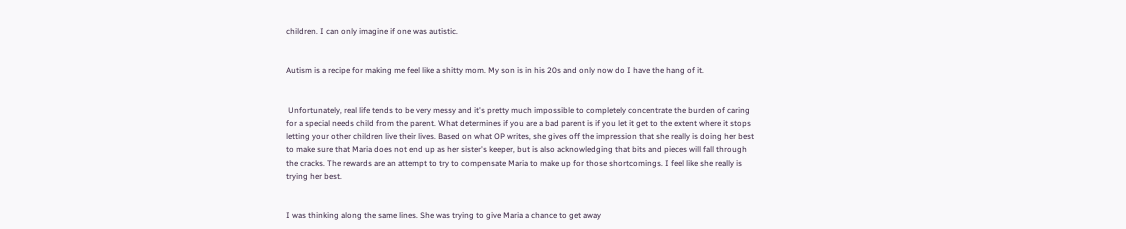children. I can only imagine if one was autistic.


Autism is a recipe for making me feel like a shitty mom. My son is in his 20s and only now do I have the hang of it.


 Unfortunately, real life tends to be very messy and it's pretty much impossible to completely concentrate the burden of caring for a special needs child from the parent. What determines if you are a bad parent is if you let it get to the extent where it stops letting your other children live their lives. Based on what OP writes, she gives off the impression that she really is doing her best to make sure that Maria does not end up as her sister's keeper, but is also acknowledging that bits and pieces will fall through the cracks. The rewards are an attempt to try to compensate Maria to make up for those shortcomings. I feel like she really is trying her best.


I was thinking along the same lines. She was trying to give Maria a chance to get away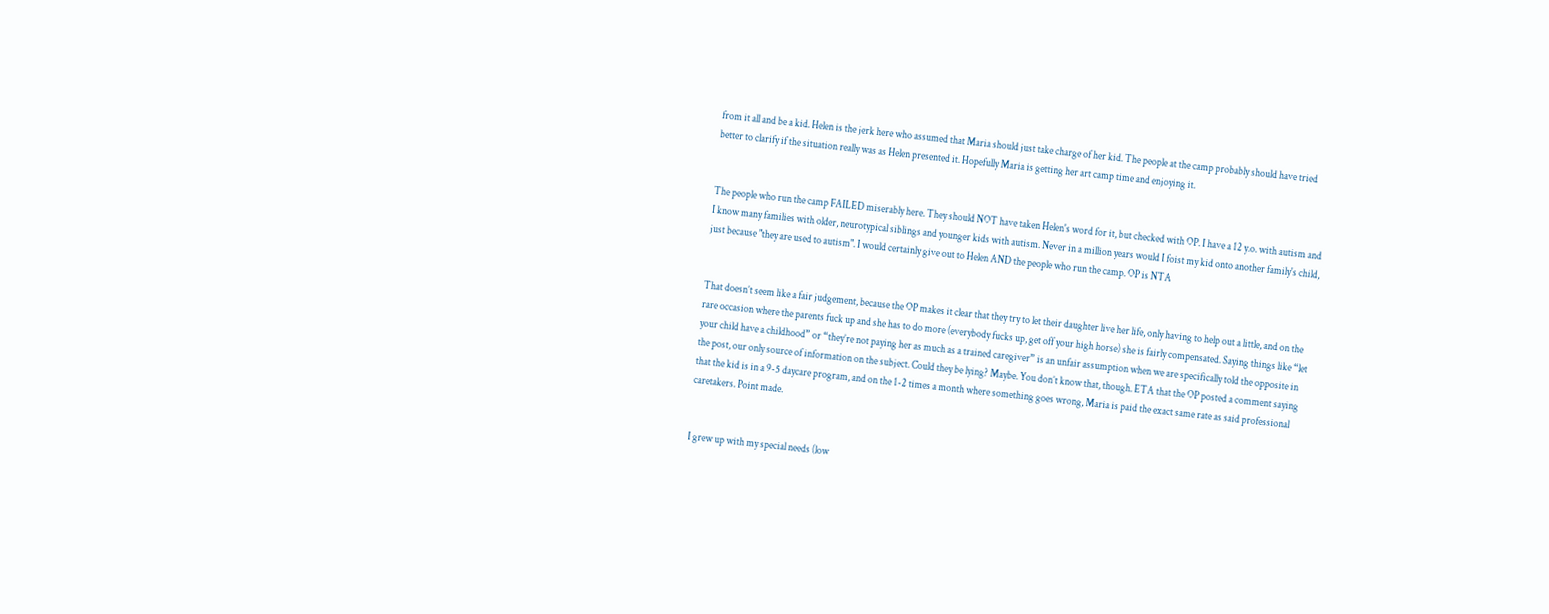from it all and be a kid. Helen is the jerk here who assumed that Maria should just take charge of her kid. The people at the camp probably should have tried better to clarify if the situation really was as Helen presented it. Hopefully Maria is getting her art camp time and enjoying it.


The people who run the camp FAILED miserably here. They should NOT have taken Helen's word for it, but checked with OP. I have a 12 y.o. with autism and I know many families with older, neurotypical siblings and younger kids with autism. Never in a million years would I foist my kid onto another family's child, just because "they are used to autism". I would certainly give out to Helen AND the people who run the camp. OP is NTA


That doesn’t seem like a fair judgement, because the OP makes it clear that they try to let their daughter live her life, only having to help out a little, and on the rare occasion where the parents fuck up and she has to do more (everybody fucks up, get off your high horse) she is fairly compensated. Saying things like “let your child have a childhood” or “they’re not paying her as much as a trained caregiver” is an unfair assumption when we are specifically told the opposite in the post, our only source of information on the subject. Could they be lying? Maybe. You don’t know that, though. ETA that the OP posted a comment saying that the kid is in a 9-5 daycare program, and on the 1-2 times a month where something goes wrong, Maria is paid the exact same rate as said professional caretakers. Point made.


I grew up with my special needs (low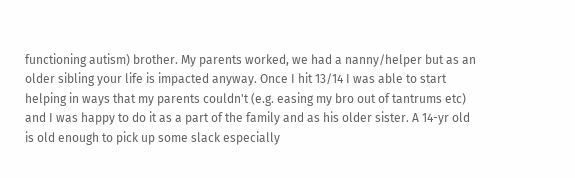functioning autism) brother. My parents worked, we had a nanny/helper but as an older sibling your life is impacted anyway. Once I hit 13/14 I was able to start helping in ways that my parents couldn't (e.g. easing my bro out of tantrums etc) and I was happy to do it as a part of the family and as his older sister. A 14-yr old is old enough to pick up some slack especially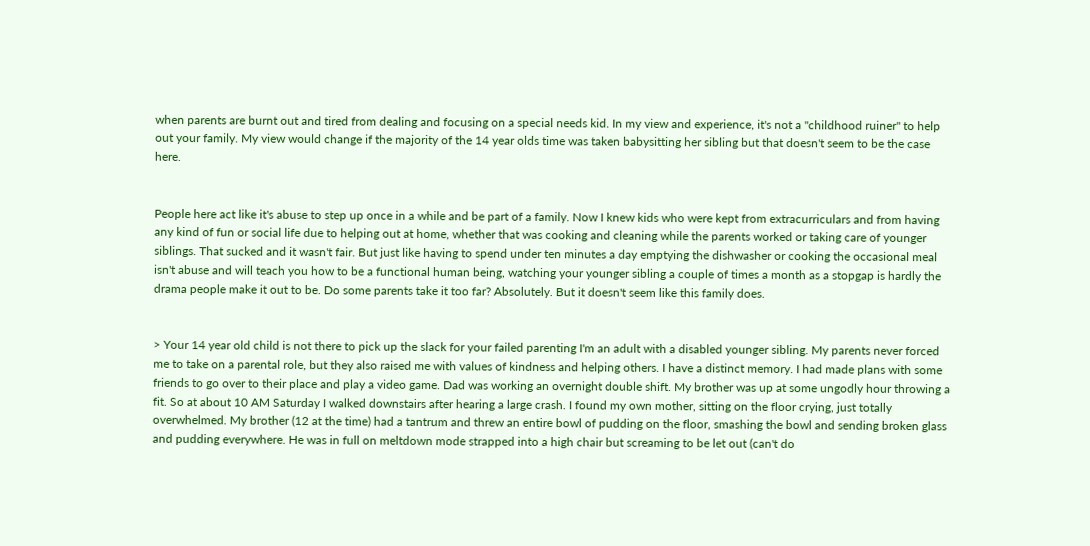when parents are burnt out and tired from dealing and focusing on a special needs kid. In my view and experience, it's not a "childhood ruiner" to help out your family. My view would change if the majority of the 14 year olds time was taken babysitting her sibling but that doesn't seem to be the case here.


People here act like it's abuse to step up once in a while and be part of a family. Now I knew kids who were kept from extracurriculars and from having any kind of fun or social life due to helping out at home, whether that was cooking and cleaning while the parents worked or taking care of younger siblings. That sucked and it wasn't fair. But just like having to spend under ten minutes a day emptying the dishwasher or cooking the occasional meal isn't abuse and will teach you how to be a functional human being, watching your younger sibling a couple of times a month as a stopgap is hardly the drama people make it out to be. Do some parents take it too far? Absolutely. But it doesn't seem like this family does.


> Your 14 year old child is not there to pick up the slack for your failed parenting I'm an adult with a disabled younger sibling. My parents never forced me to take on a parental role, but they also raised me with values of kindness and helping others. I have a distinct memory. I had made plans with some friends to go over to their place and play a video game. Dad was working an overnight double shift. My brother was up at some ungodly hour throwing a fit. So at about 10 AM Saturday I walked downstairs after hearing a large crash. I found my own mother, sitting on the floor crying, just totally overwhelmed. My brother (12 at the time) had a tantrum and threw an entire bowl of pudding on the floor, smashing the bowl and sending broken glass and pudding everywhere. He was in full on meltdown mode strapped into a high chair but screaming to be let out (can't do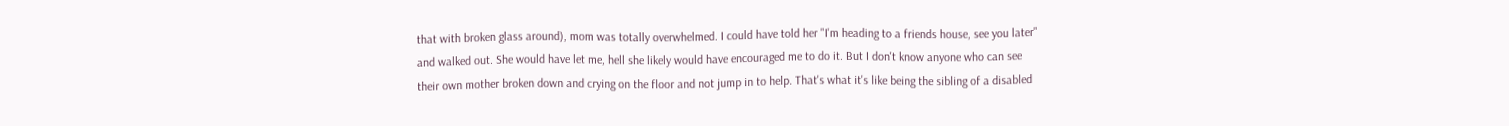that with broken glass around), mom was totally overwhelmed. I could have told her "I'm heading to a friends house, see you later" and walked out. She would have let me, hell she likely would have encouraged me to do it. But I don't know anyone who can see their own mother broken down and crying on the floor and not jump in to help. That's what it's like being the sibling of a disabled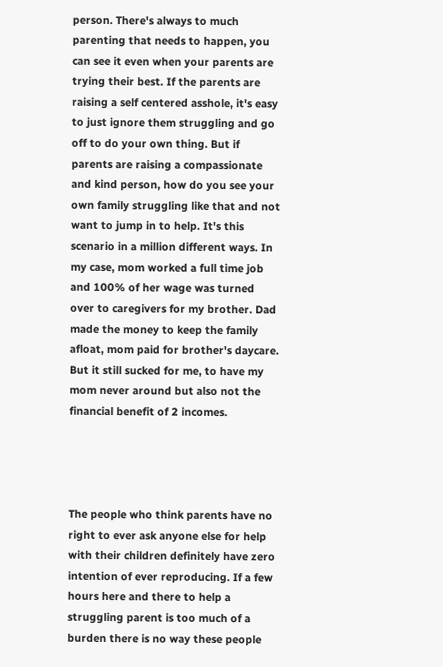person. There's always to much parenting that needs to happen, you can see it even when your parents are trying their best. If the parents are raising a self centered asshole, it's easy to just ignore them struggling and go off to do your own thing. But if parents are raising a compassionate and kind person, how do you see your own family struggling like that and not want to jump in to help. It's this scenario in a million different ways. In my case, mom worked a full time job and 100% of her wage was turned over to caregivers for my brother. Dad made the money to keep the family afloat, mom paid for brother's daycare. But it still sucked for me, to have my mom never around but also not the financial benefit of 2 incomes.




The people who think parents have no right to ever ask anyone else for help with their children definitely have zero intention of ever reproducing. If a few hours here and there to help a struggling parent is too much of a burden there is no way these people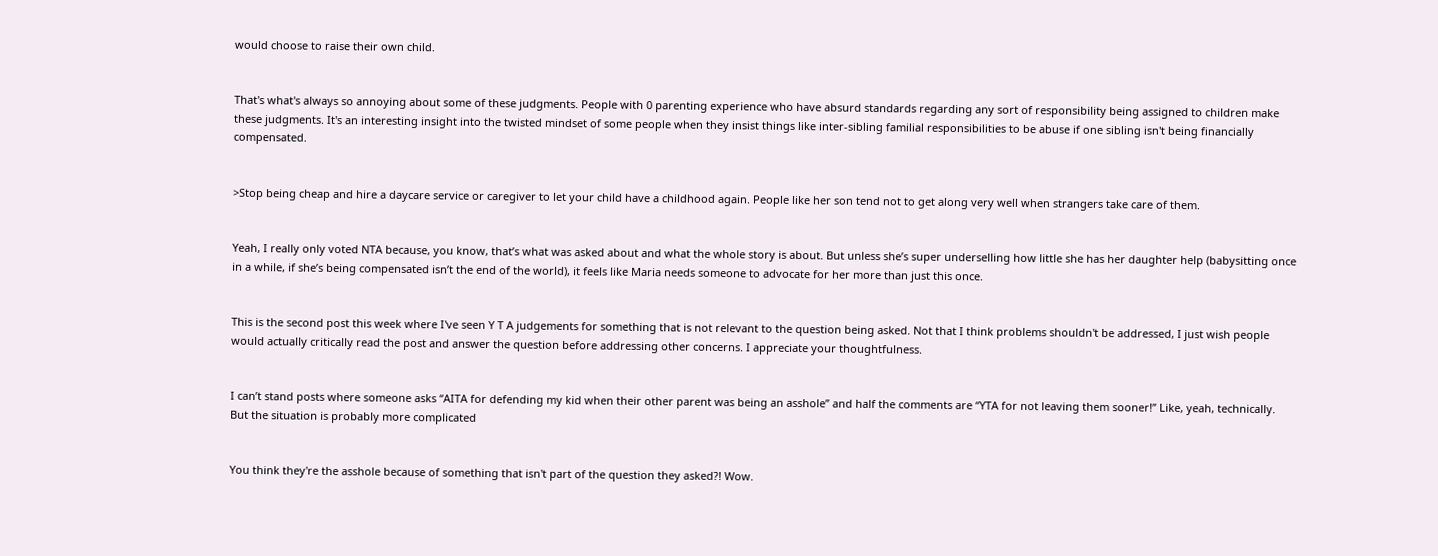would choose to raise their own child.


That's what's always so annoying about some of these judgments. People with 0 parenting experience who have absurd standards regarding any sort of responsibility being assigned to children make these judgments. It's an interesting insight into the twisted mindset of some people when they insist things like inter-sibling familial responsibilities to be abuse if one sibling isn't being financially compensated.


>Stop being cheap and hire a daycare service or caregiver to let your child have a childhood again. People like her son tend not to get along very well when strangers take care of them.


Yeah, I really only voted NTA because, you know, that’s what was asked about and what the whole story is about. But unless she’s super underselling how little she has her daughter help (babysitting once in a while, if she’s being compensated isn’t the end of the world), it feels like Maria needs someone to advocate for her more than just this once.


This is the second post this week where I've seen Y T A judgements for something that is not relevant to the question being asked. Not that I think problems shouldn't be addressed, I just wish people would actually critically read the post and answer the question before addressing other concerns. I appreciate your thoughtfulness.


I can’t stand posts where someone asks “AITA for defending my kid when their other parent was being an asshole” and half the comments are “YTA for not leaving them sooner!” Like, yeah, technically. But the situation is probably more complicated


You think they're the asshole because of something that isn't part of the question they asked?! Wow.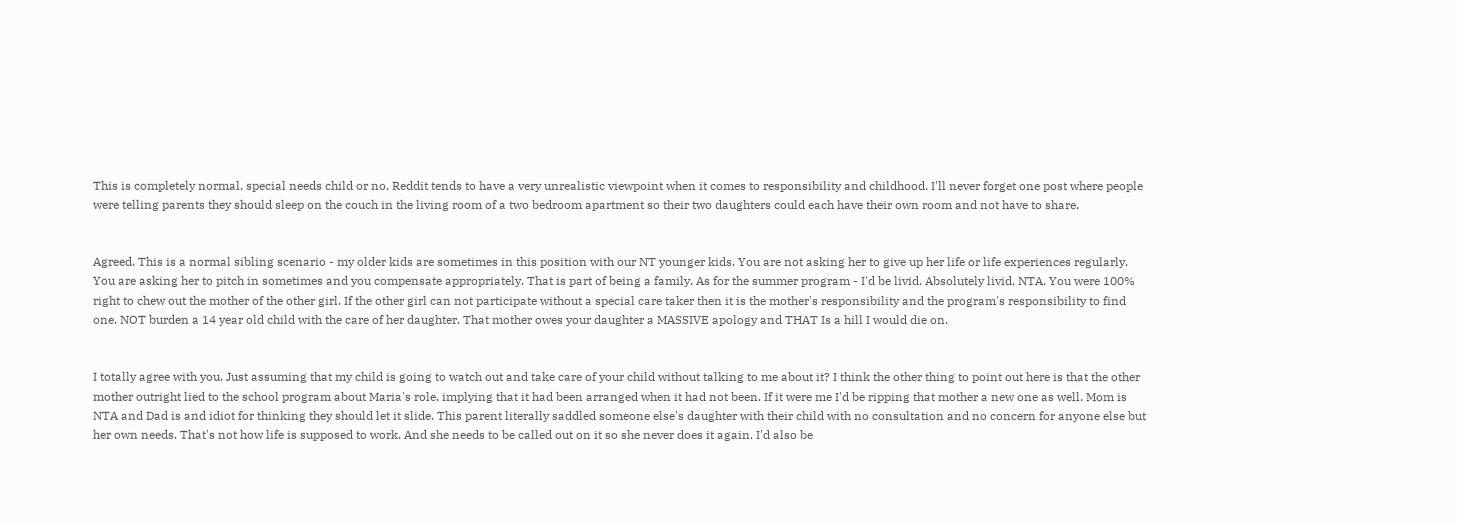This is completely normal, special needs child or no. Reddit tends to have a very unrealistic viewpoint when it comes to responsibility and childhood. I'll never forget one post where people were telling parents they should sleep on the couch in the living room of a two bedroom apartment so their two daughters could each have their own room and not have to share.


Agreed. This is a normal sibling scenario - my older kids are sometimes in this position with our NT younger kids. You are not asking her to give up her life or life experiences regularly. You are asking her to pitch in sometimes and you compensate appropriately. That is part of being a family. As for the summer program - I'd be livid. Absolutely livid. NTA. You were 100% right to chew out the mother of the other girl. If the other girl can not participate without a special care taker then it is the mother's responsibility and the program's responsibility to find one. NOT burden a 14 year old child with the care of her daughter. That mother owes your daughter a MASSIVE apology and THAT Is a hill I would die on.


I totally agree with you. Just assuming that my child is going to watch out and take care of your child without talking to me about it? I think the other thing to point out here is that the other mother outright lied to the school program about Maria's role, implying that it had been arranged when it had not been. If it were me I'd be ripping that mother a new one as well. Mom is NTA and Dad is and idiot for thinking they should let it slide. This parent literally saddled someone else's daughter with their child with no consultation and no concern for anyone else but her own needs. That's not how life is supposed to work. And she needs to be called out on it so she never does it again. I'd also be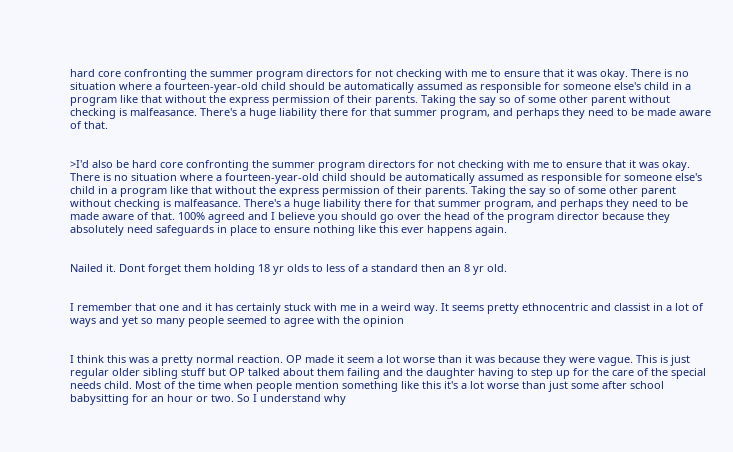hard core confronting the summer program directors for not checking with me to ensure that it was okay. There is no situation where a fourteen-year-old child should be automatically assumed as responsible for someone else's child in a program like that without the express permission of their parents. Taking the say so of some other parent without checking is malfeasance. There's a huge liability there for that summer program, and perhaps they need to be made aware of that.


>I'd also be hard core confronting the summer program directors for not checking with me to ensure that it was okay. There is no situation where a fourteen-year-old child should be automatically assumed as responsible for someone else's child in a program like that without the express permission of their parents. Taking the say so of some other parent without checking is malfeasance. There's a huge liability there for that summer program, and perhaps they need to be made aware of that. 100% agreed and I believe you should go over the head of the program director because they absolutely need safeguards in place to ensure nothing like this ever happens again.


Nailed it. Dont forget them holding 18 yr olds to less of a standard then an 8 yr old.


I remember that one and it has certainly stuck with me in a weird way. It seems pretty ethnocentric and classist in a lot of ways and yet so many people seemed to agree with the opinion


I think this was a pretty normal reaction. OP made it seem a lot worse than it was because they were vague. This is just regular older sibling stuff but OP talked about them failing and the daughter having to step up for the care of the special needs child. Most of the time when people mention something like this it's a lot worse than just some after school babysitting for an hour or two. So I understand why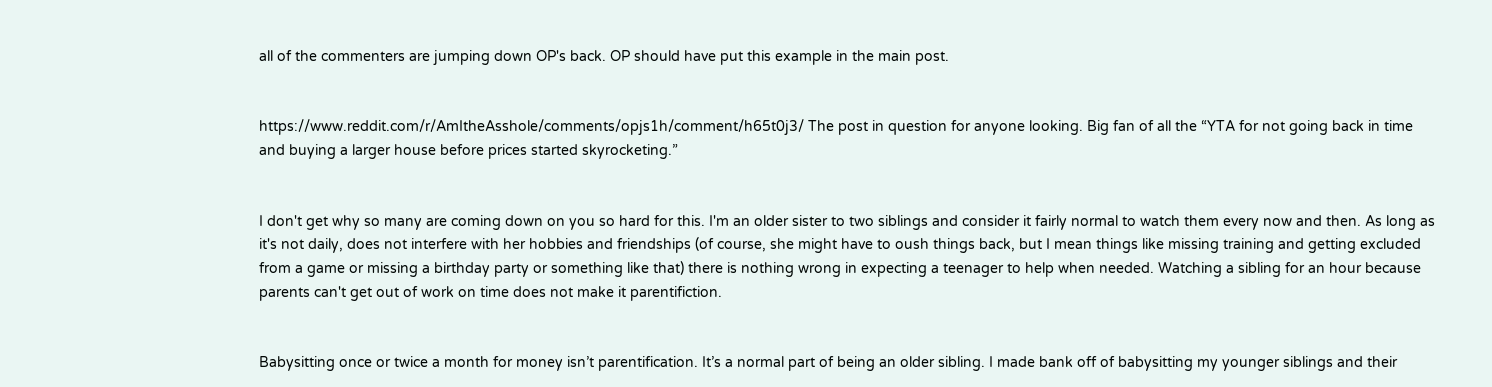all of the commenters are jumping down OP's back. OP should have put this example in the main post.


https://www.reddit.com/r/AmItheAsshole/comments/opjs1h/comment/h65t0j3/ The post in question for anyone looking. Big fan of all the “YTA for not going back in time and buying a larger house before prices started skyrocketing.”


I don't get why so many are coming down on you so hard for this. I'm an older sister to two siblings and consider it fairly normal to watch them every now and then. As long as it's not daily, does not interfere with her hobbies and friendships (of course, she might have to oush things back, but I mean things like missing training and getting excluded from a game or missing a birthday party or something like that) there is nothing wrong in expecting a teenager to help when needed. Watching a sibling for an hour because parents can't get out of work on time does not make it parentifiction.


Babysitting once or twice a month for money isn’t parentification. It’s a normal part of being an older sibling. I made bank off of babysitting my younger siblings and their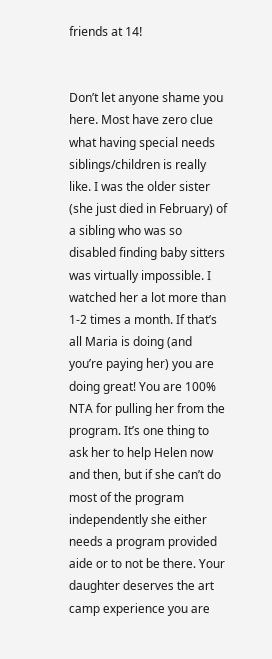friends at 14!


Don’t let anyone shame you here. Most have zero clue what having special needs siblings/children is really like. I was the older sister (she just died in February) of a sibling who was so disabled finding baby sitters was virtually impossible. I watched her a lot more than 1-2 times a month. If that’s all Maria is doing (and you’re paying her) you are doing great! You are 100% NTA for pulling her from the program. It’s one thing to ask her to help Helen now and then, but if she can’t do most of the program independently she either needs a program provided aide or to not be there. Your daughter deserves the art camp experience you are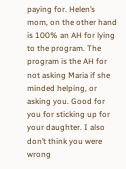paying for. Helen’s mom, on the other hand is 100% an AH for lying to the program. The program is the AH for not asking Maria if she minded helping, or asking you. Good for you for sticking up for your daughter. I also don’t think you were wrong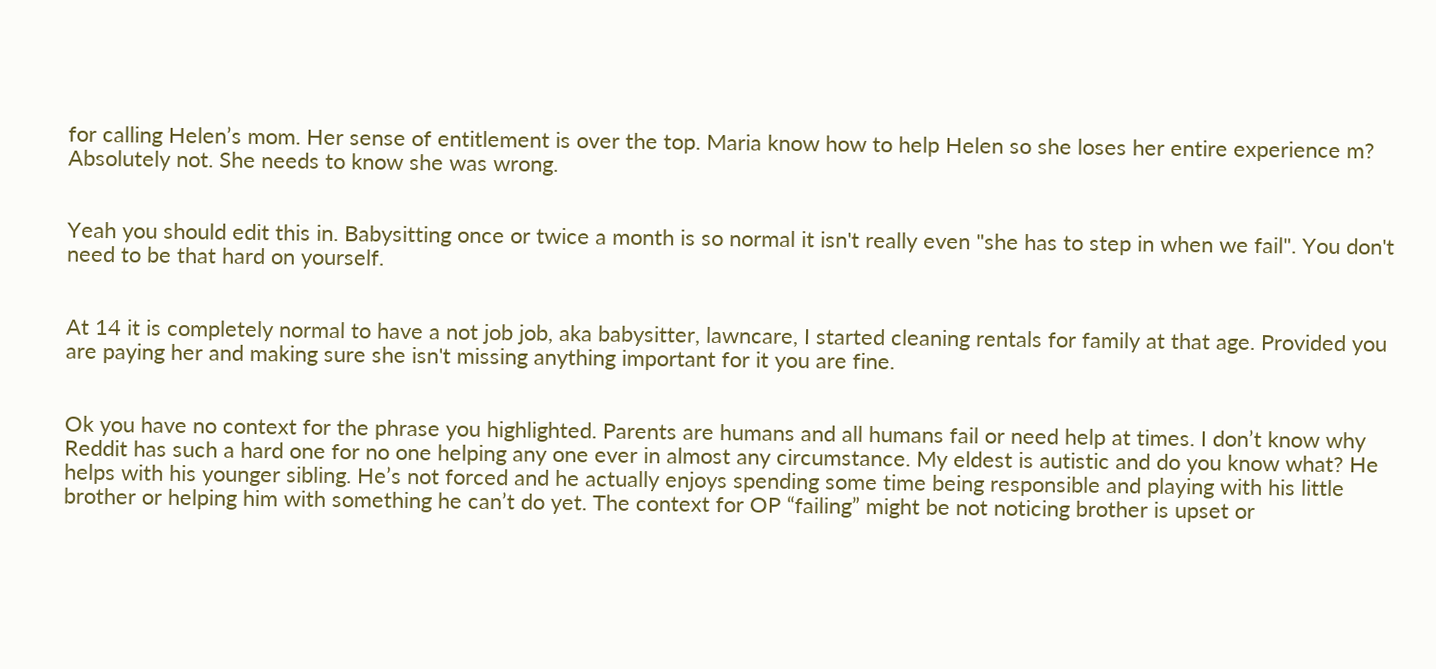for calling Helen’s mom. Her sense of entitlement is over the top. Maria know how to help Helen so she loses her entire experience m? Absolutely not. She needs to know she was wrong.


Yeah you should edit this in. Babysitting once or twice a month is so normal it isn't really even "she has to step in when we fail". You don't need to be that hard on yourself.


At 14 it is completely normal to have a not job job, aka babysitter, lawncare, I started cleaning rentals for family at that age. Provided you are paying her and making sure she isn't missing anything important for it you are fine.


Ok you have no context for the phrase you highlighted. Parents are humans and all humans fail or need help at times. I don’t know why Reddit has such a hard one for no one helping any one ever in almost any circumstance. My eldest is autistic and do you know what? He helps with his younger sibling. He’s not forced and he actually enjoys spending some time being responsible and playing with his little brother or helping him with something he can’t do yet. The context for OP “failing” might be not noticing brother is upset or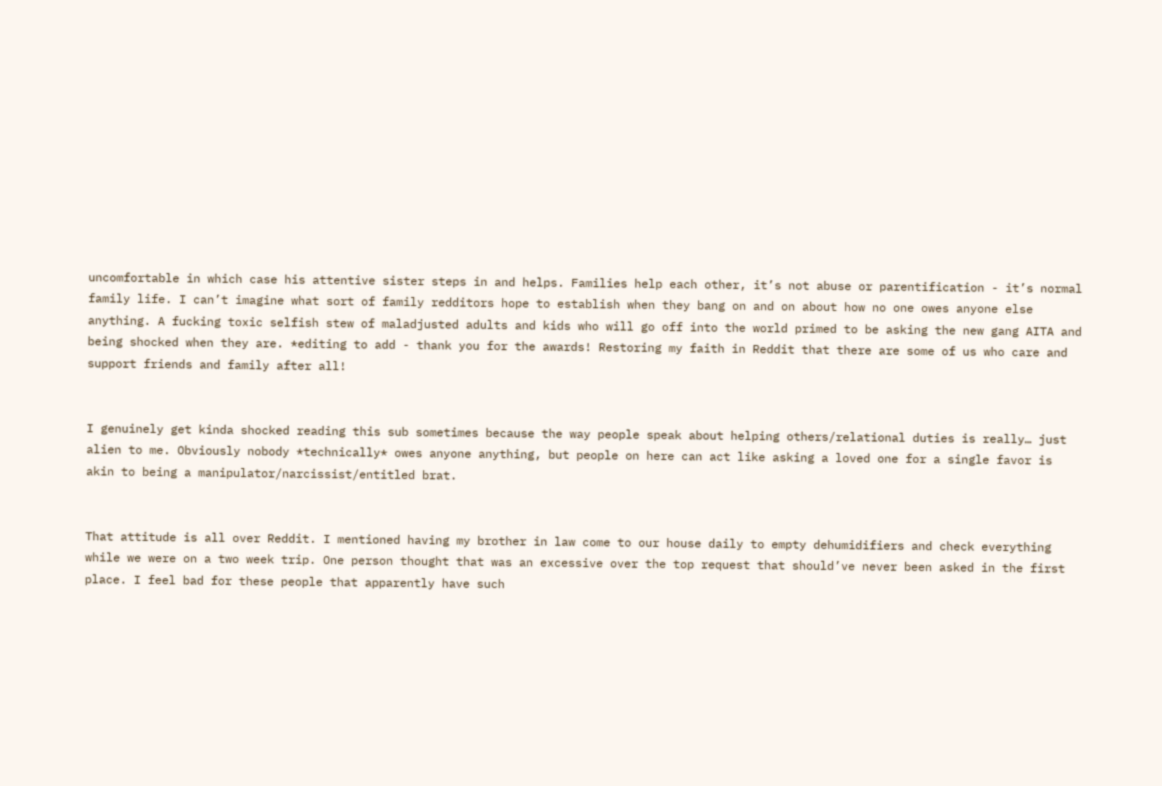uncomfortable in which case his attentive sister steps in and helps. Families help each other, it’s not abuse or parentification - it’s normal family life. I can’t imagine what sort of family redditors hope to establish when they bang on and on about how no one owes anyone else anything. A fucking toxic selfish stew of maladjusted adults and kids who will go off into the world primed to be asking the new gang AITA and being shocked when they are. *editing to add - thank you for the awards! Restoring my faith in Reddit that there are some of us who care and support friends and family after all!


I genuinely get kinda shocked reading this sub sometimes because the way people speak about helping others/relational duties is really… just alien to me. Obviously nobody *technically* owes anyone anything, but people on here can act like asking a loved one for a single favor is akin to being a manipulator/narcissist/entitled brat.


That attitude is all over Reddit. I mentioned having my brother in law come to our house daily to empty dehumidifiers and check everything while we were on a two week trip. One person thought that was an excessive over the top request that should’ve never been asked in the first place. I feel bad for these people that apparently have such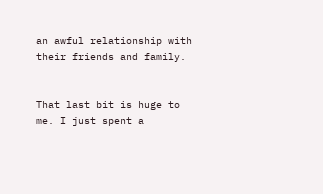an awful relationship with their friends and family.


That last bit is huge to me. I just spent a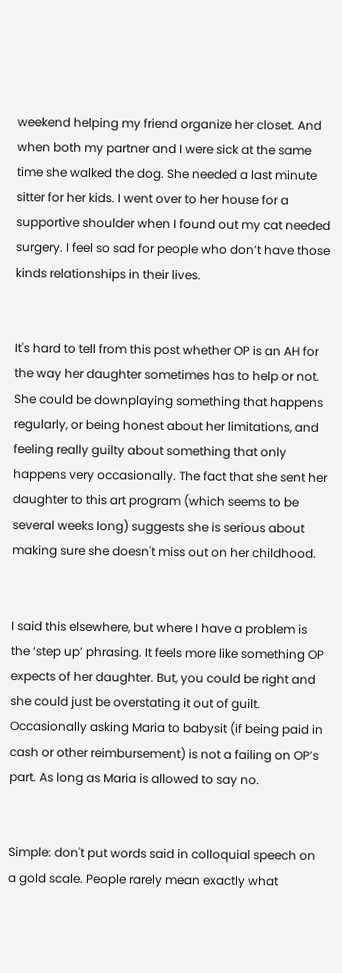weekend helping my friend organize her closet. And when both my partner and I were sick at the same time she walked the dog. She needed a last minute sitter for her kids. I went over to her house for a supportive shoulder when I found out my cat needed surgery. I feel so sad for people who don’t have those kinds relationships in their lives.


It's hard to tell from this post whether OP is an AH for the way her daughter sometimes has to help or not. She could be downplaying something that happens regularly, or being honest about her limitations, and feeling really guilty about something that only happens very occasionally. The fact that she sent her daughter to this art program (which seems to be several weeks long) suggests she is serious about making sure she doesn't miss out on her childhood.


I said this elsewhere, but where I have a problem is the ‘step up’ phrasing. It feels more like something OP expects of her daughter. But, you could be right and she could just be overstating it out of guilt. Occasionally asking Maria to babysit (if being paid in cash or other reimbursement) is not a failing on OP’s part. As long as Maria is allowed to say no.


Simple: don't put words said in colloquial speech on a gold scale. People rarely mean exactly what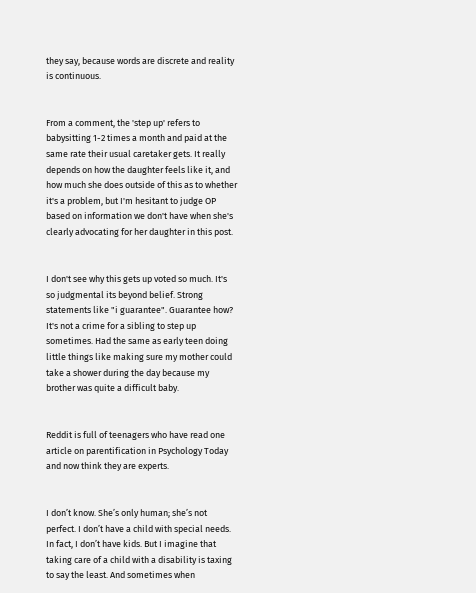they say, because words are discrete and reality is continuous.


From a comment, the 'step up' refers to babysitting 1-2 times a month and paid at the same rate their usual caretaker gets. It really depends on how the daughter feels like it, and how much she does outside of this as to whether it's a problem, but I'm hesitant to judge OP based on information we don't have when she's clearly advocating for her daughter in this post.


I don't see why this gets up voted so much. It's so judgmental its beyond belief. Strong statements like "i guarantee". Guarantee how? It's not a crime for a sibling to step up sometimes. Had the same as early teen doing little things like making sure my mother could take a shower during the day because my brother was quite a difficult baby.


Reddit is full of teenagers who have read one article on parentification in Psychology Today and now think they are experts.


I don’t know. She’s only human; she’s not perfect. I don’t have a child with special needs. In fact, I don’t have kids. But I imagine that taking care of a child with a disability is taxing to say the least. And sometimes when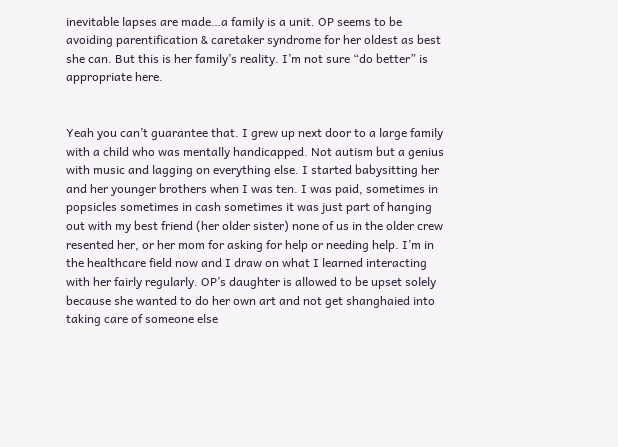inevitable lapses are made…a family is a unit. OP seems to be avoiding parentification & caretaker syndrome for her oldest as best she can. But this is her family’s reality. I’m not sure “do better” is appropriate here.


Yeah you can’t guarantee that. I grew up next door to a large family with a child who was mentally handicapped. Not autism but a genius with music and lagging on everything else. I started babysitting her and her younger brothers when I was ten. I was paid, sometimes in popsicles sometimes in cash sometimes it was just part of hanging out with my best friend (her older sister) none of us in the older crew resented her, or her mom for asking for help or needing help. I’m in the healthcare field now and I draw on what I learned interacting with her fairly regularly. OP’s daughter is allowed to be upset solely because she wanted to do her own art and not get shanghaied into taking care of someone else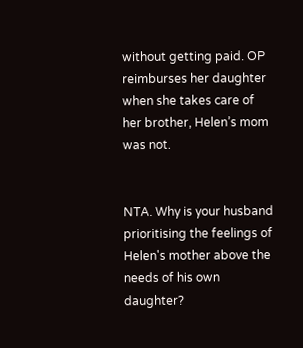without getting paid. OP reimburses her daughter when she takes care of her brother, Helen’s mom was not.


NTA. Why is your husband prioritising the feelings of Helen's mother above the needs of his own daughter?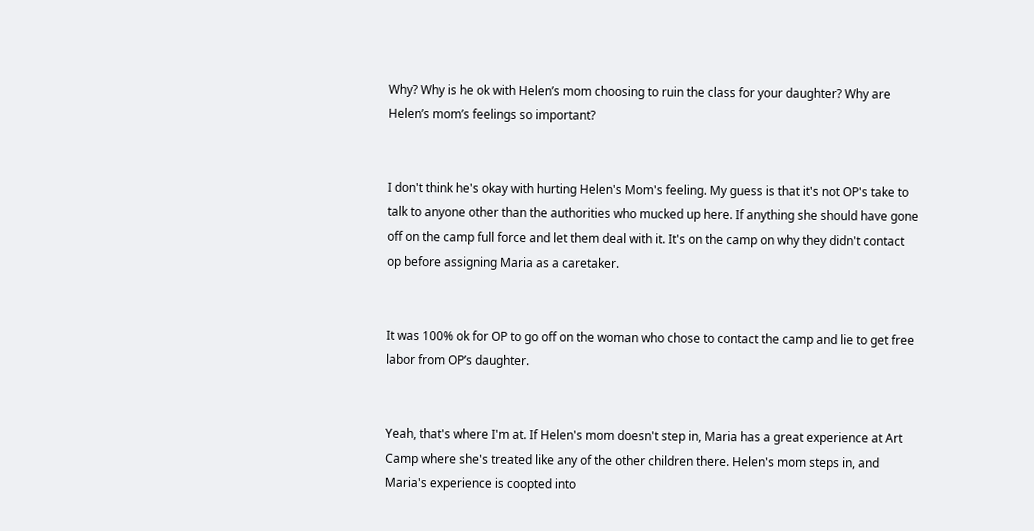Why? Why is he ok with Helen’s mom choosing to ruin the class for your daughter? Why are Helen’s mom’s feelings so important?


I don't think he's okay with hurting Helen's Mom's feeling. My guess is that it's not OP's take to talk to anyone other than the authorities who mucked up here. If anything she should have gone off on the camp full force and let them deal with it. It's on the camp on why they didn't contact op before assigning Maria as a caretaker.


It was 100% ok for OP to go off on the woman who chose to contact the camp and lie to get free labor from OP’s daughter.


Yeah, that's where I'm at. If Helen's mom doesn't step in, Maria has a great experience at Art Camp where she's treated like any of the other children there. Helen's mom steps in, and Maria's experience is coopted into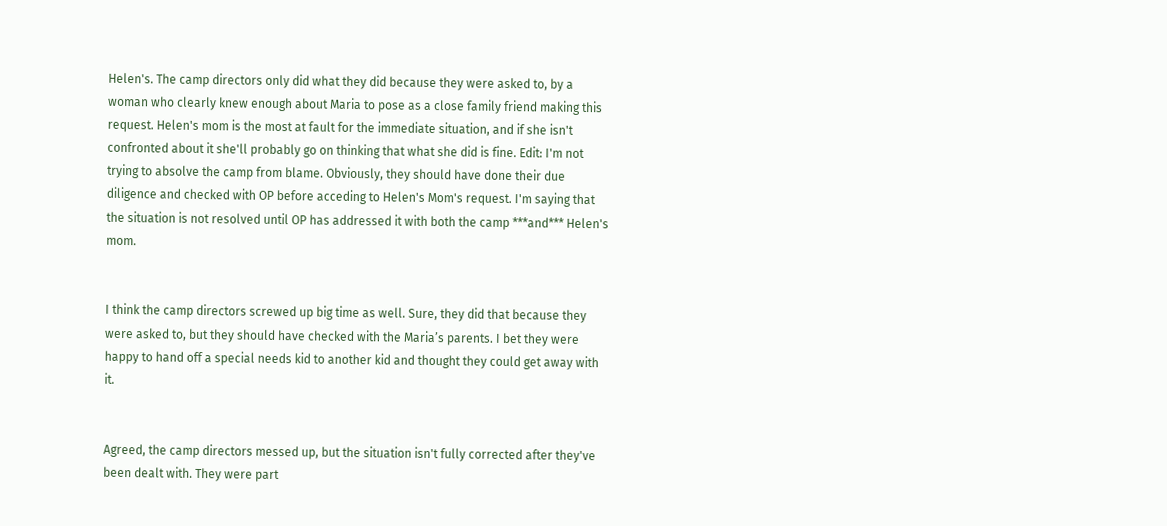Helen's. The camp directors only did what they did because they were asked to, by a woman who clearly knew enough about Maria to pose as a close family friend making this request. Helen's mom is the most at fault for the immediate situation, and if she isn't confronted about it she'll probably go on thinking that what she did is fine. Edit: I'm not trying to absolve the camp from blame. Obviously, they should have done their due diligence and checked with OP before acceding to Helen's Mom's request. I'm saying that the situation is not resolved until OP has addressed it with both the camp ***and*** Helen's mom.


I think the camp directors screwed up big time as well. Sure, they did that because they were asked to, but they should have checked with the Maria’s parents. I bet they were happy to hand off a special needs kid to another kid and thought they could get away with it.


Agreed, the camp directors messed up, but the situation isn't fully corrected after they've been dealt with. They were part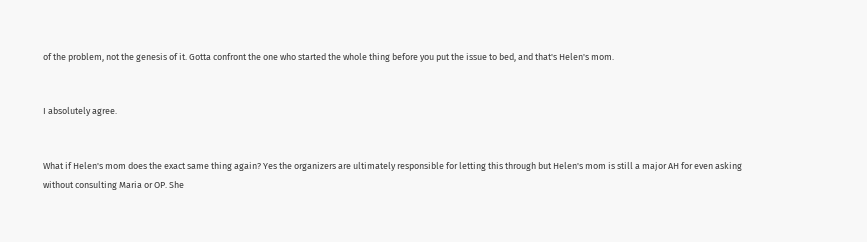of the problem, not the genesis of it. Gotta confront the one who started the whole thing before you put the issue to bed, and that's Helen's mom.


I absolutely agree.


What if Helen's mom does the exact same thing again? Yes the organizers are ultimately responsible for letting this through but Helen's mom is still a major AH for even asking without consulting Maria or OP. She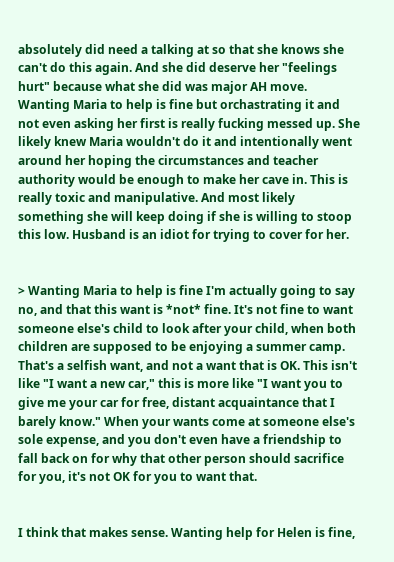absolutely did need a talking at so that she knows she can't do this again. And she did deserve her "feelings hurt" because what she did was major AH move. Wanting Maria to help is fine but orchastrating it and not even asking her first is really fucking messed up. She likely knew Maria wouldn't do it and intentionally went around her hoping the circumstances and teacher authority would be enough to make her cave in. This is really toxic and manipulative. And most likely something she will keep doing if she is willing to stoop this low. Husband is an idiot for trying to cover for her.


> Wanting Maria to help is fine I'm actually going to say no, and that this want is *not* fine. It's not fine to want someone else's child to look after your child, when both children are supposed to be enjoying a summer camp. That's a selfish want, and not a want that is OK. This isn't like "I want a new car," this is more like "I want you to give me your car for free, distant acquaintance that I barely know." When your wants come at someone else's sole expense, and you don't even have a friendship to fall back on for why that other person should sacrifice for you, it's not OK for you to want that.


I think that makes sense. Wanting help for Helen is fine,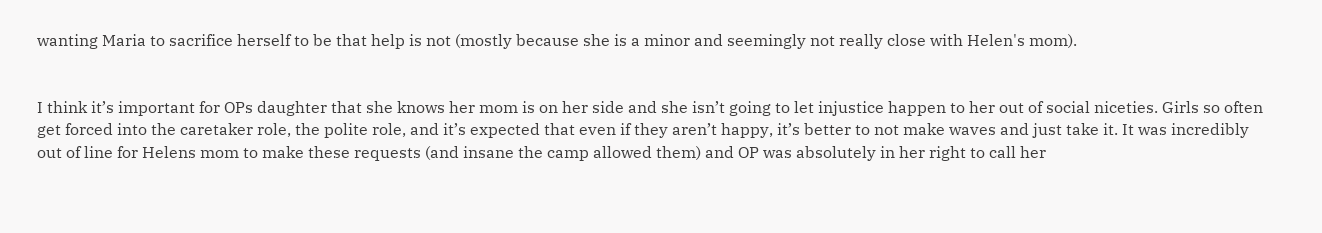wanting Maria to sacrifice herself to be that help is not (mostly because she is a minor and seemingly not really close with Helen's mom).


I think it’s important for OPs daughter that she knows her mom is on her side and she isn’t going to let injustice happen to her out of social niceties. Girls so often get forced into the caretaker role, the polite role, and it’s expected that even if they aren’t happy, it’s better to not make waves and just take it. It was incredibly out of line for Helens mom to make these requests (and insane the camp allowed them) and OP was absolutely in her right to call her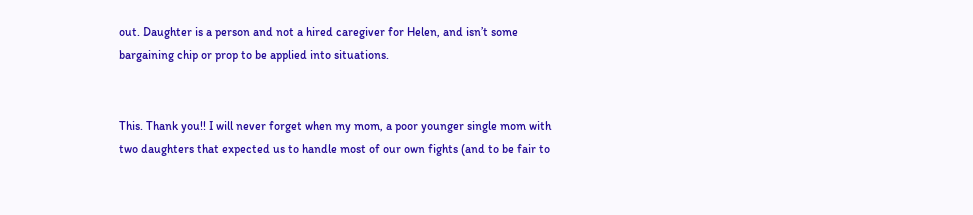out. Daughter is a person and not a hired caregiver for Helen, and isn’t some bargaining chip or prop to be applied into situations.


This. Thank you!! I will never forget when my mom, a poor younger single mom with two daughters that expected us to handle most of our own fights (and to be fair to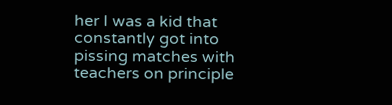her I was a kid that constantly got into pissing matches with teachers on principle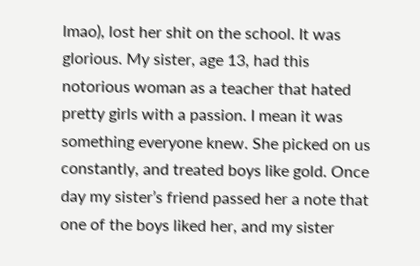lmao), lost her shit on the school. It was glorious. My sister, age 13, had this notorious woman as a teacher that hated pretty girls with a passion. I mean it was something everyone knew. She picked on us constantly, and treated boys like gold. Once day my sister’s friend passed her a note that one of the boys liked her, and my sister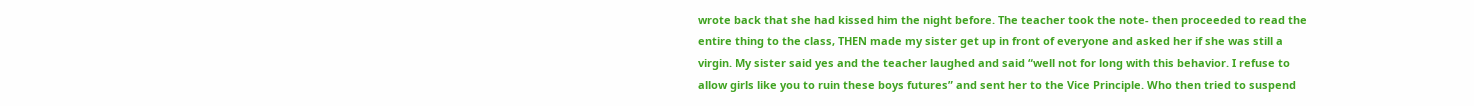wrote back that she had kissed him the night before. The teacher took the note- then proceeded to read the entire thing to the class, THEN made my sister get up in front of everyone and asked her if she was still a virgin. My sister said yes and the teacher laughed and said “well not for long with this behavior. I refuse to allow girls like you to ruin these boys futures” and sent her to the Vice Principle. Who then tried to suspend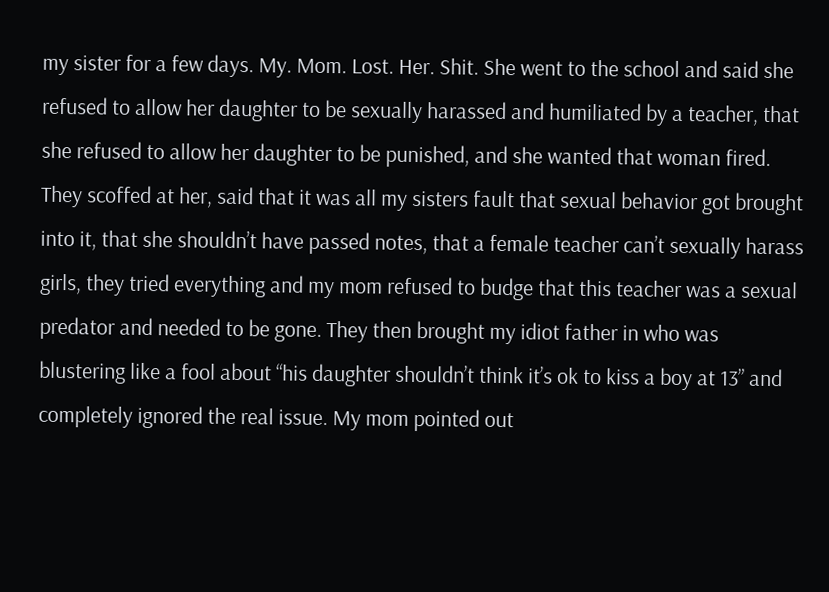my sister for a few days. My. Mom. Lost. Her. Shit. She went to the school and said she refused to allow her daughter to be sexually harassed and humiliated by a teacher, that she refused to allow her daughter to be punished, and she wanted that woman fired. They scoffed at her, said that it was all my sisters fault that sexual behavior got brought into it, that she shouldn’t have passed notes, that a female teacher can’t sexually harass girls, they tried everything and my mom refused to budge that this teacher was a sexual predator and needed to be gone. They then brought my idiot father in who was blustering like a fool about “his daughter shouldn’t think it’s ok to kiss a boy at 13” and completely ignored the real issue. My mom pointed out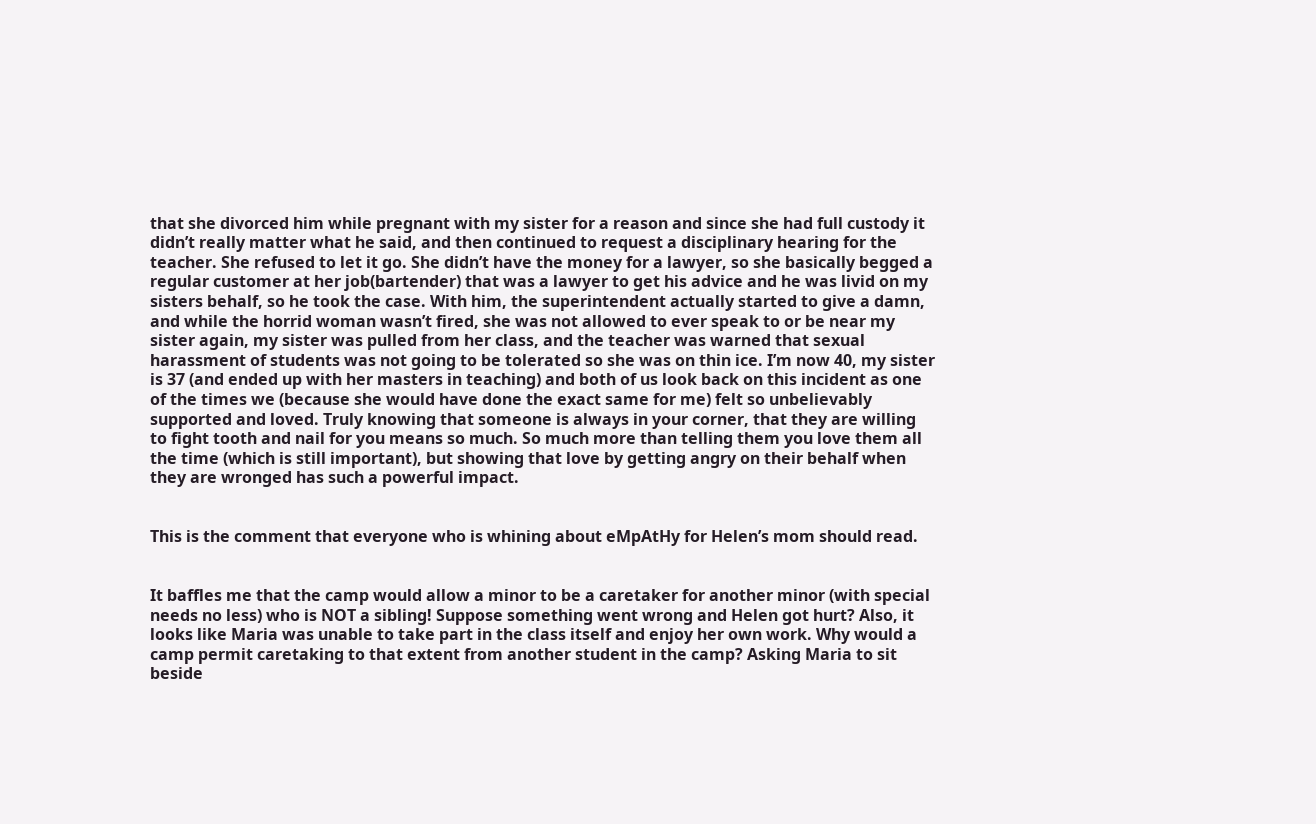that she divorced him while pregnant with my sister for a reason and since she had full custody it didn’t really matter what he said, and then continued to request a disciplinary hearing for the teacher. She refused to let it go. She didn’t have the money for a lawyer, so she basically begged a regular customer at her job(bartender) that was a lawyer to get his advice and he was livid on my sisters behalf, so he took the case. With him, the superintendent actually started to give a damn, and while the horrid woman wasn’t fired, she was not allowed to ever speak to or be near my sister again, my sister was pulled from her class, and the teacher was warned that sexual harassment of students was not going to be tolerated so she was on thin ice. I’m now 40, my sister is 37 (and ended up with her masters in teaching) and both of us look back on this incident as one of the times we (because she would have done the exact same for me) felt so unbelievably supported and loved. Truly knowing that someone is always in your corner, that they are willing to fight tooth and nail for you means so much. So much more than telling them you love them all the time (which is still important), but showing that love by getting angry on their behalf when they are wronged has such a powerful impact.


This is the comment that everyone who is whining about eMpAtHy for Helen’s mom should read.


It baffles me that the camp would allow a minor to be a caretaker for another minor (with special needs no less) who is NOT a sibling! Suppose something went wrong and Helen got hurt? Also, it looks like Maria was unable to take part in the class itself and enjoy her own work. Why would a camp permit caretaking to that extent from another student in the camp? Asking Maria to sit beside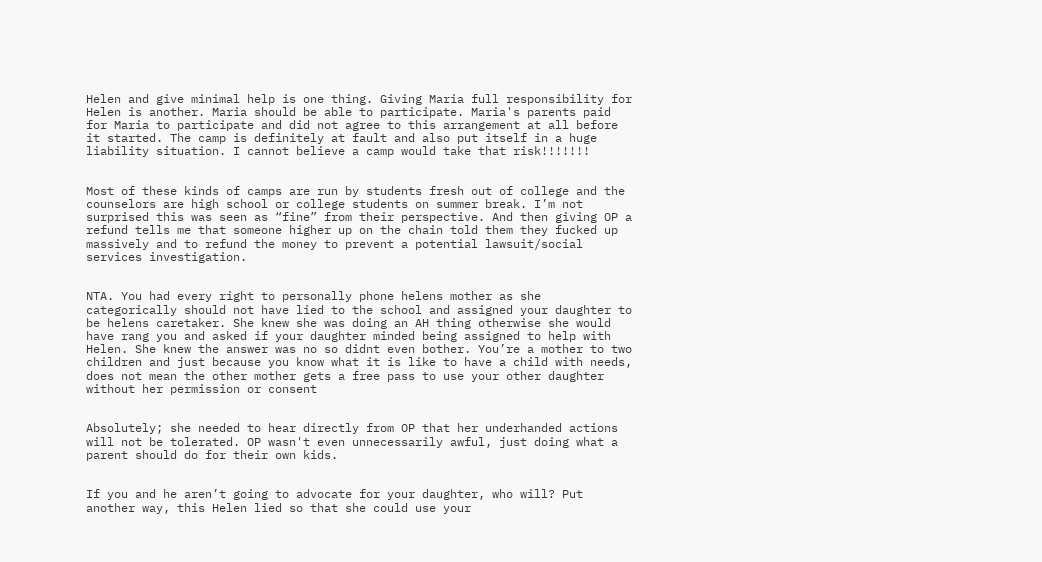Helen and give minimal help is one thing. Giving Maria full responsibility for Helen is another. Maria should be able to participate. Maria's parents paid for Maria to participate and did not agree to this arrangement at all before it started. The camp is definitely at fault and also put itself in a huge liability situation. I cannot believe a camp would take that risk!!!!!!!


Most of these kinds of camps are run by students fresh out of college and the counselors are high school or college students on summer break. I’m not surprised this was seen as “fine” from their perspective. And then giving OP a refund tells me that someone higher up on the chain told them they fucked up massively and to refund the money to prevent a potential lawsuit/social services investigation.


NTA. You had every right to personally phone helens mother as she categorically should not have lied to the school and assigned your daughter to be helens caretaker. She knew she was doing an AH thing otherwise she would have rang you and asked if your daughter minded being assigned to help with Helen. She knew the answer was no so didnt even bother. You’re a mother to two children and just because you know what it is like to have a child with needs, does not mean the other mother gets a free pass to use your other daughter without her permission or consent


Absolutely; she needed to hear directly from OP that her underhanded actions will not be tolerated. OP wasn't even unnecessarily awful, just doing what a parent should do for their own kids.


If you and he aren’t going to advocate for your daughter, who will? Put another way, this Helen lied so that she could use your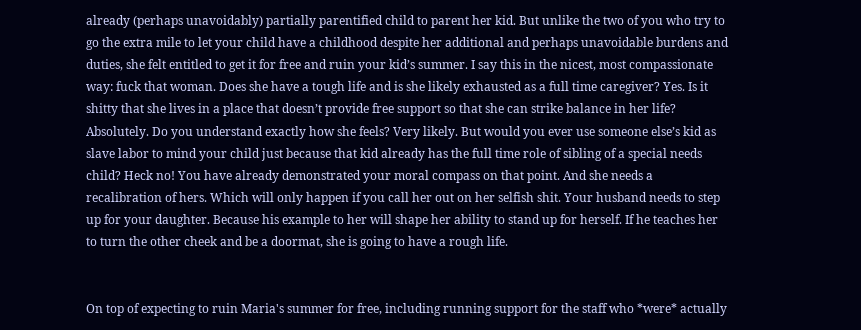already (perhaps unavoidably) partially parentified child to parent her kid. But unlike the two of you who try to go the extra mile to let your child have a childhood despite her additional and perhaps unavoidable burdens and duties, she felt entitled to get it for free and ruin your kid’s summer. I say this in the nicest, most compassionate way: fuck that woman. Does she have a tough life and is she likely exhausted as a full time caregiver? Yes. Is it shitty that she lives in a place that doesn’t provide free support so that she can strike balance in her life? Absolutely. Do you understand exactly how she feels? Very likely. But would you ever use someone else’s kid as slave labor to mind your child just because that kid already has the full time role of sibling of a special needs child? Heck no! You have already demonstrated your moral compass on that point. And she needs a recalibration of hers. Which will only happen if you call her out on her selfish shit. Your husband needs to step up for your daughter. Because his example to her will shape her ability to stand up for herself. If he teaches her to turn the other cheek and be a doormat, she is going to have a rough life.


On top of expecting to ruin Maria's summer for free, including running support for the staff who *were* actually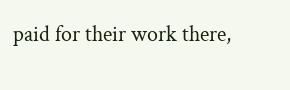paid for their work there,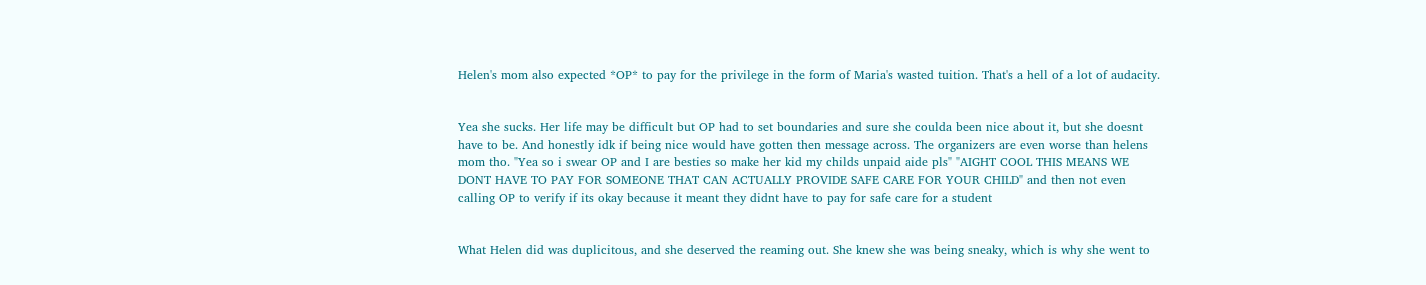Helen's mom also expected *OP* to pay for the privilege in the form of Maria's wasted tuition. That's a hell of a lot of audacity.


Yea she sucks. Her life may be difficult but OP had to set boundaries and sure she coulda been nice about it, but she doesnt have to be. And honestly idk if being nice would have gotten then message across. The organizers are even worse than helens mom tho. "Yea so i swear OP and I are besties so make her kid my childs unpaid aide pls" "AIGHT COOL THIS MEANS WE DONT HAVE TO PAY FOR SOMEONE THAT CAN ACTUALLY PROVIDE SAFE CARE FOR YOUR CHILD" and then not even calling OP to verify if its okay because it meant they didnt have to pay for safe care for a student


What Helen did was duplicitous, and she deserved the reaming out. She knew she was being sneaky, which is why she went to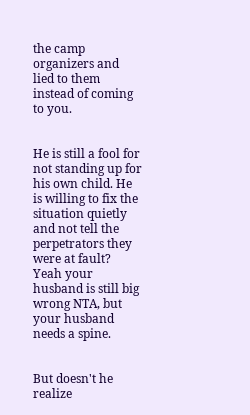the camp organizers and lied to them instead of coming to you.


He is still a fool for not standing up for his own child. He is willing to fix the situation quietly and not tell the perpetrators they were at fault? Yeah your husband is still big wrong NTA, but your husband needs a spine.


But doesn't he realize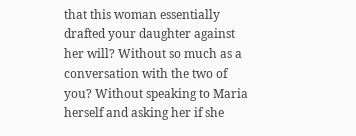that this woman essentially drafted your daughter against her will? Without so much as a conversation with the two of you? Without speaking to Maria herself and asking her if she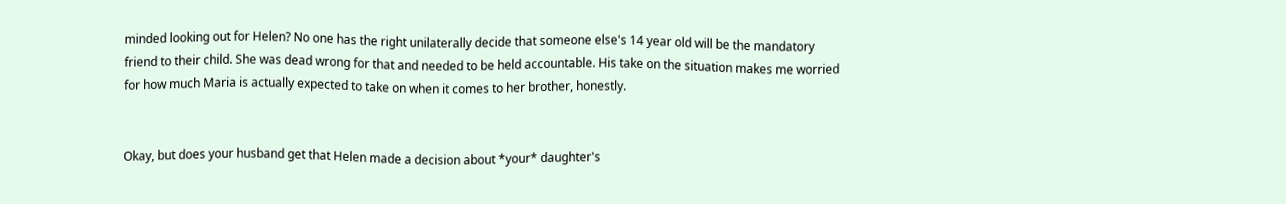minded looking out for Helen? No one has the right unilaterally decide that someone else's 14 year old will be the mandatory friend to their child. She was dead wrong for that and needed to be held accountable. His take on the situation makes me worried for how much Maria is actually expected to take on when it comes to her brother, honestly.


Okay, but does your husband get that Helen made a decision about *your* daughter's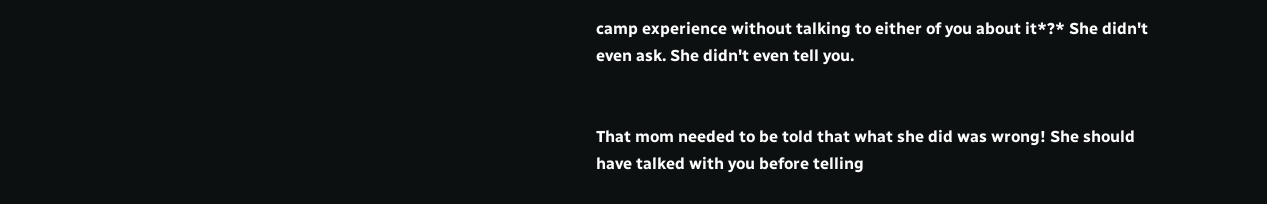camp experience without talking to either of you about it*?* She didn't even ask. She didn't even tell you.


That mom needed to be told that what she did was wrong! She should have talked with you before telling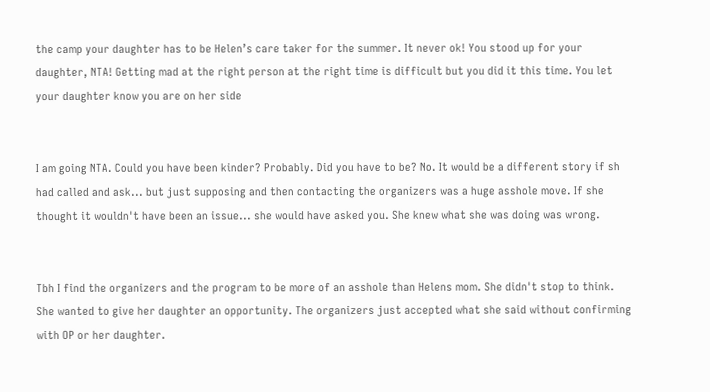the camp your daughter has to be Helen’s care taker for the summer. It never ok! You stood up for your daughter, NTA! Getting mad at the right person at the right time is difficult but you did it this time. You let your daughter know you are on her side


I am going NTA. Could you have been kinder? Probably. Did you have to be? No. It would be a different story if sh had called and ask... but just supposing and then contacting the organizers was a huge asshole move. If she thought it wouldn't have been an issue... she would have asked you. She knew what she was doing was wrong.


Tbh I find the organizers and the program to be more of an asshole than Helens mom. She didn't stop to think. She wanted to give her daughter an opportunity. The organizers just accepted what she said without confirming with OP or her daughter.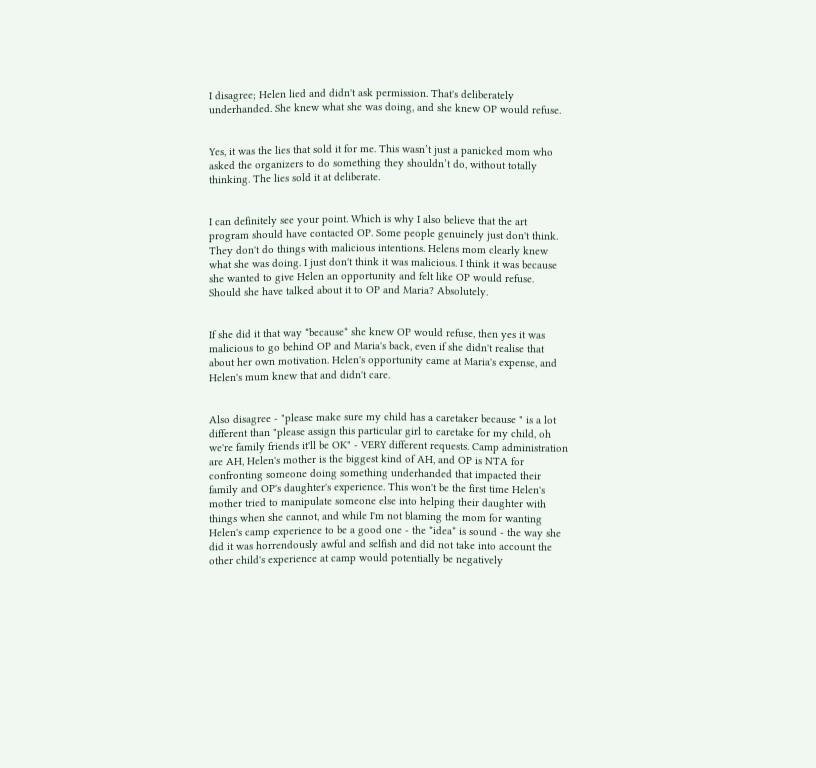I disagree; Helen lied and didn't ask permission. That's deliberately underhanded. She knew what she was doing, and she knew OP would refuse.


Yes, it was the lies that sold it for me. This wasn’t just a panicked mom who asked the organizers to do something they shouldn’t do, without totally thinking. The lies sold it at deliberate.


I can definitely see your point. Which is why I also believe that the art program should have contacted OP. Some people genuinely just don't think. They don't do things with malicious intentions. Helens mom clearly knew what she was doing. I just don't think it was malicious. I think it was because she wanted to give Helen an opportunity and felt like OP would refuse. Should she have talked about it to OP and Maria? Absolutely.


If she did it that way *because* she knew OP would refuse, then yes it was malicious to go behind OP and Maria's back, even if she didn't realise that about her own motivation. Helen's opportunity came at Maria's expense, and Helen's mum knew that and didn't care.


Also disagree - "please make sure my child has a caretaker because " is a lot different than "please assign this particular girl to caretake for my child, oh we're family friends it'll be OK" - VERY different requests. Camp administration are AH, Helen's mother is the biggest kind of AH, and OP is NTA for confronting someone doing something underhanded that impacted their family and OP's daughter's experience. This won't be the first time Helen's mother tried to manipulate someone else into helping their daughter with things when she cannot, and while I'm not blaming the mom for wanting Helen's camp experience to be a good one - the *idea* is sound - the way she did it was horrendously awful and selfish and did not take into account the other child's experience at camp would potentially be negatively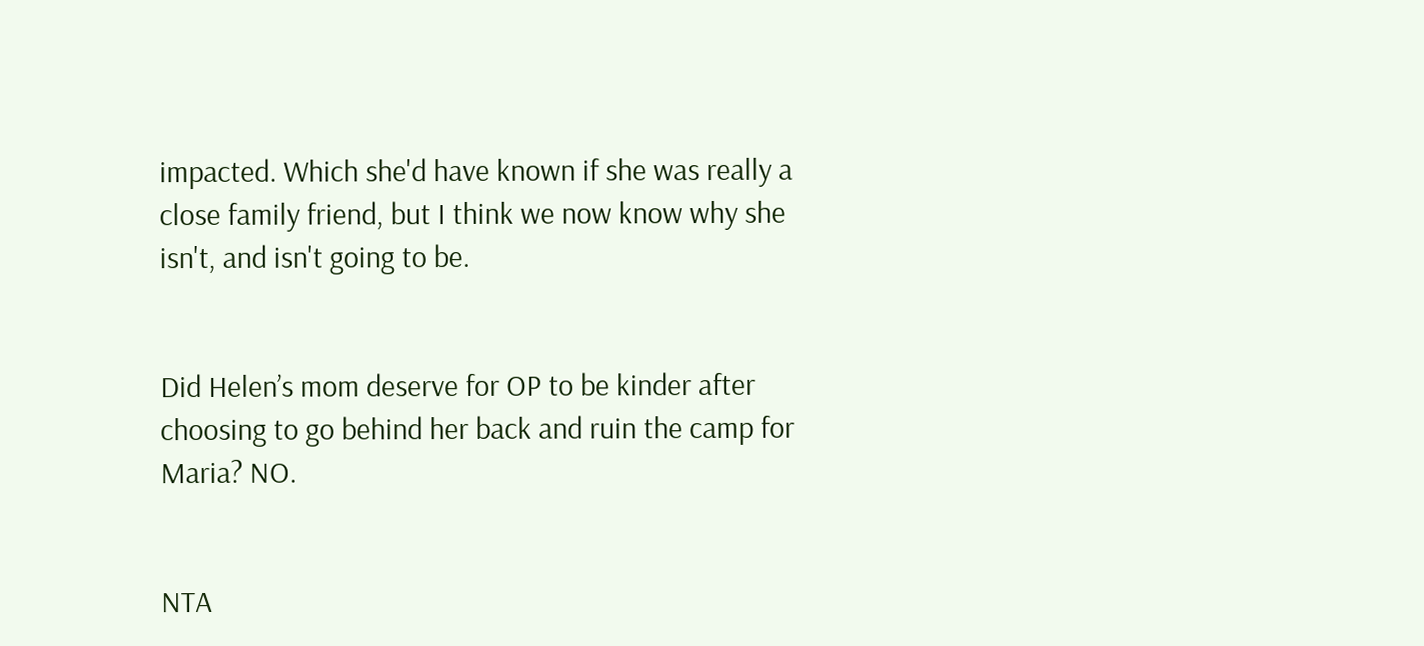impacted. Which she'd have known if she was really a close family friend, but I think we now know why she isn't, and isn't going to be.


Did Helen’s mom deserve for OP to be kinder after choosing to go behind her back and ruin the camp for Maria? NO.


NTA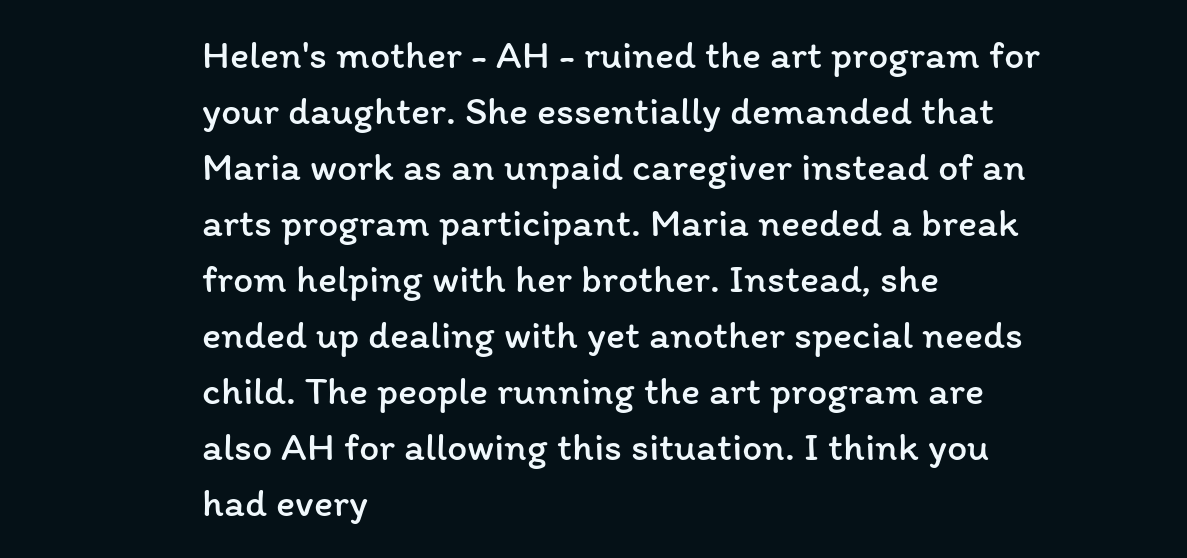Helen's mother - AH - ruined the art program for your daughter. She essentially demanded that Maria work as an unpaid caregiver instead of an arts program participant. Maria needed a break from helping with her brother. Instead, she ended up dealing with yet another special needs child. The people running the art program are also AH for allowing this situation. I think you had every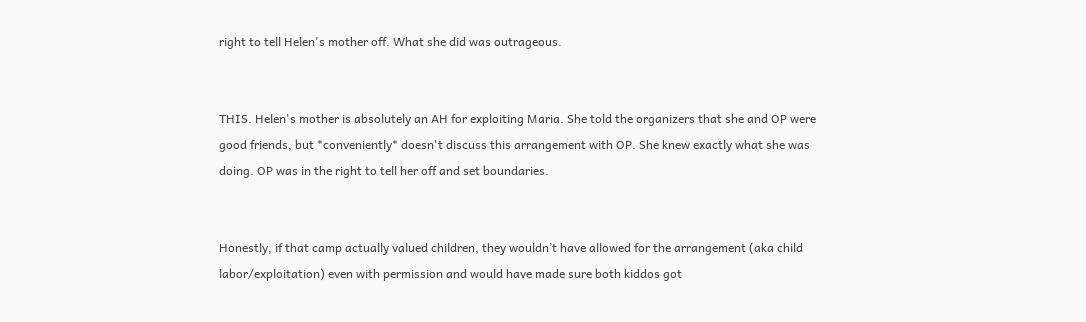right to tell Helen's mother off. What she did was outrageous.


THIS. Helen's mother is absolutely an AH for exploiting Maria. She told the organizers that she and OP were good friends, but *conveniently* doesn't discuss this arrangement with OP. She knew exactly what she was doing. OP was in the right to tell her off and set boundaries.


Honestly, if that camp actually valued children, they wouldn’t have allowed for the arrangement (aka child labor/exploitation) even with permission and would have made sure both kiddos got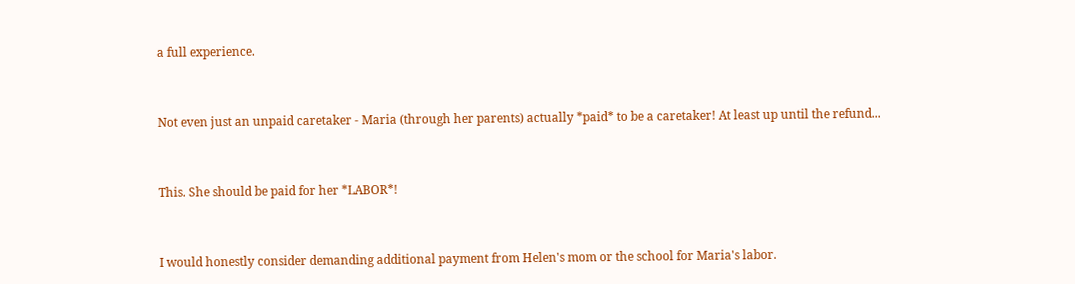a full experience.


Not even just an unpaid caretaker - Maria (through her parents) actually *paid* to be a caretaker! At least up until the refund...


This. She should be paid for her *LABOR*!


I would honestly consider demanding additional payment from Helen's mom or the school for Maria's labor.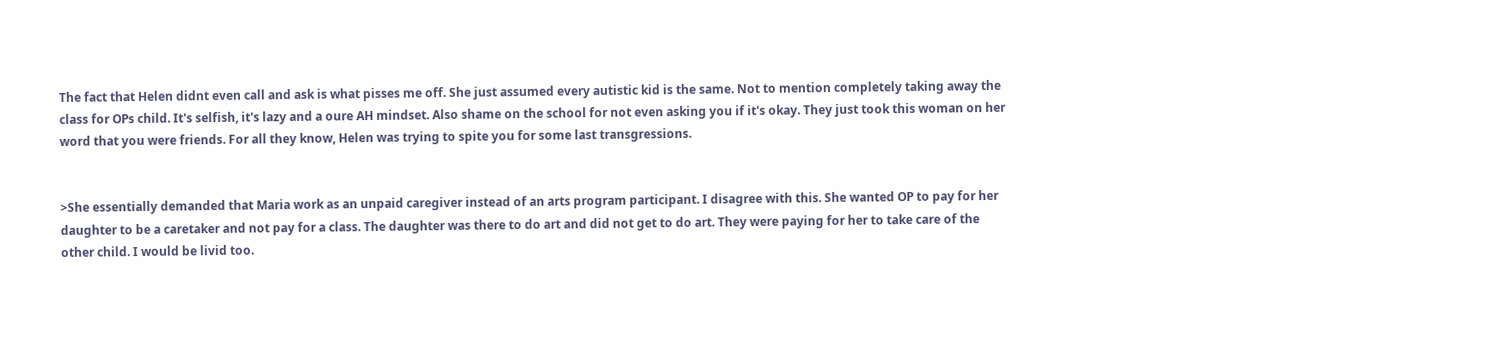The fact that Helen didnt even call and ask is what pisses me off. She just assumed every autistic kid is the same. Not to mention completely taking away the class for OPs child. It's selfish, it's lazy and a oure AH mindset. Also shame on the school for not even asking you if it's okay. They just took this woman on her word that you were friends. For all they know, Helen was trying to spite you for some last transgressions.


>She essentially demanded that Maria work as an unpaid caregiver instead of an arts program participant. I disagree with this. She wanted OP to pay for her daughter to be a caretaker and not pay for a class. The daughter was there to do art and did not get to do art. They were paying for her to take care of the other child. I would be livid too.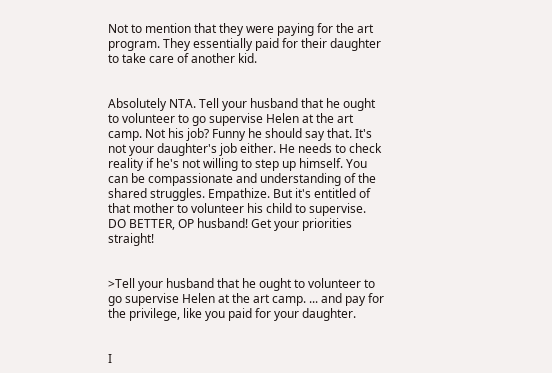Not to mention that they were paying for the art program. They essentially paid for their daughter to take care of another kid.


Absolutely NTA. Tell your husband that he ought to volunteer to go supervise Helen at the art camp. Not his job? Funny he should say that. It's not your daughter's job either. He needs to check reality if he's not willing to step up himself. You can be compassionate and understanding of the shared struggles. Empathize. But it's entitled of that mother to volunteer his child to supervise. DO BETTER, OP husband! Get your priorities straight!


>Tell your husband that he ought to volunteer to go supervise Helen at the art camp. ... and pay for the privilege, like you paid for your daughter.


I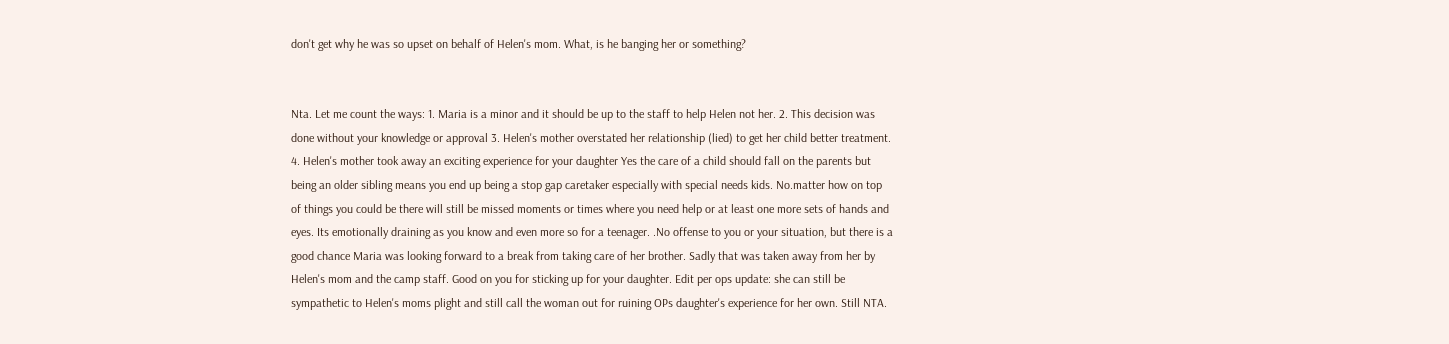don't get why he was so upset on behalf of Helen's mom. What, is he banging her or something?


Nta. Let me count the ways: 1. Maria is a minor and it should be up to the staff to help Helen not her. 2. This decision was done without your knowledge or approval 3. Helen's mother overstated her relationship (lied) to get her child better treatment. 4. Helen's mother took away an exciting experience for your daughter Yes the care of a child should fall on the parents but being an older sibling means you end up being a stop gap caretaker especially with special needs kids. No.matter how on top of things you could be there will still be missed moments or times where you need help or at least one more sets of hands and eyes. Its emotionally draining as you know and even more so for a teenager. .No offense to you or your situation, but there is a good chance Maria was looking forward to a break from taking care of her brother. Sadly that was taken away from her by Helen's mom and the camp staff. Good on you for sticking up for your daughter. Edit per ops update: she can still be sympathetic to Helen's moms plight and still call the woman out for ruining OPs daughter's experience for her own. Still NTA.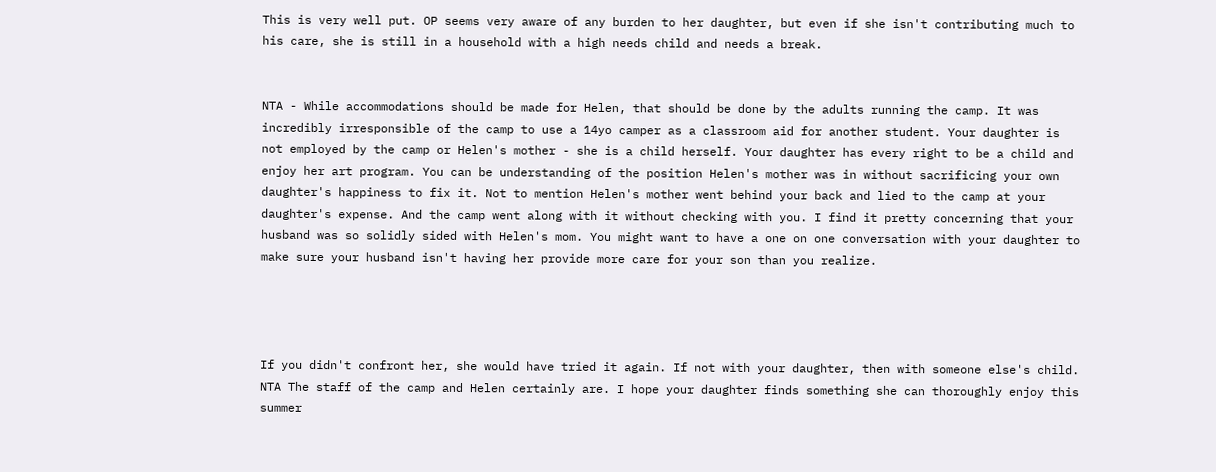This is very well put. OP seems very aware of any burden to her daughter, but even if she isn't contributing much to his care, she is still in a household with a high needs child and needs a break.


NTA - While accommodations should be made for Helen, that should be done by the adults running the camp. It was incredibly irresponsible of the camp to use a 14yo camper as a classroom aid for another student. Your daughter is not employed by the camp or Helen's mother - she is a child herself. Your daughter has every right to be a child and enjoy her art program. You can be understanding of the position Helen's mother was in without sacrificing your own daughter's happiness to fix it. Not to mention Helen's mother went behind your back and lied to the camp at your daughter's expense. And the camp went along with it without checking with you. I find it pretty concerning that your husband was so solidly sided with Helen's mom. You might want to have a one on one conversation with your daughter to make sure your husband isn't having her provide more care for your son than you realize.




If you didn't confront her, she would have tried it again. If not with your daughter, then with someone else's child. NTA The staff of the camp and Helen certainly are. I hope your daughter finds something she can thoroughly enjoy this summer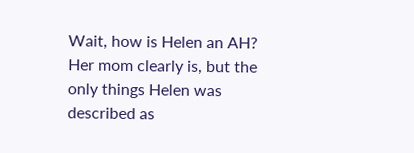Wait, how is Helen an AH? Her mom clearly is, but the only things Helen was described as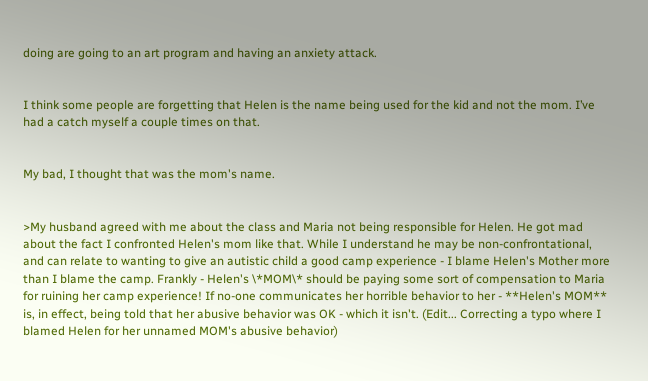doing are going to an art program and having an anxiety attack.


I think some people are forgetting that Helen is the name being used for the kid and not the mom. I’ve had a catch myself a couple times on that.


My bad, I thought that was the mom's name.


>My husband agreed with me about the class and Maria not being responsible for Helen. He got mad about the fact I confronted Helen's mom like that. While I understand he may be non-confrontational, and can relate to wanting to give an autistic child a good camp experience - I blame Helen's Mother more than I blame the camp. Frankly - Helen's \*MOM\* should be paying some sort of compensation to Maria for ruining her camp experience! If no-one communicates her horrible behavior to her - **Helen's MOM** is, in effect, being told that her abusive behavior was OK - which it isn't. (Edit... Correcting a typo where I blamed Helen for her unnamed MOM's abusive behavior)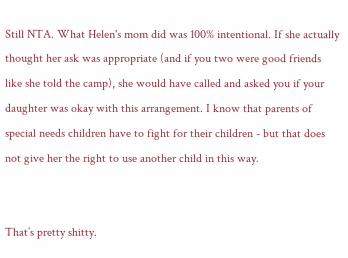Still NTA. What Helen's mom did was 100% intentional. If she actually thought her ask was appropriate (and if you two were good friends like she told the camp), she would have called and asked you if your daughter was okay with this arrangement. I know that parents of special needs children have to fight for their children - but that does not give her the right to use another child in this way.


That’s pretty shitty.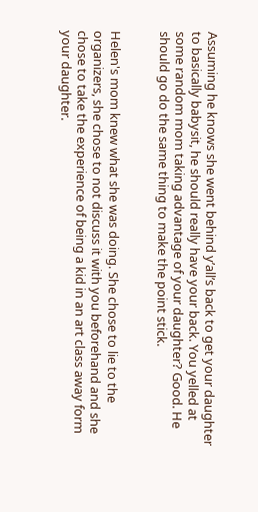Assuming he knows she went behind y’all’s back to get your daughter to basically babysit, he should really have your back. You yelled at some random mom taking advantage of your daughter? Good. He should go do the same thing to make the point stick.


Helen's mom knew what she was doing. She chose to lie to the organizers, she chose to not discuss it with you beforehand and she chose to take the experience of being a kid in an art class away form your daughter.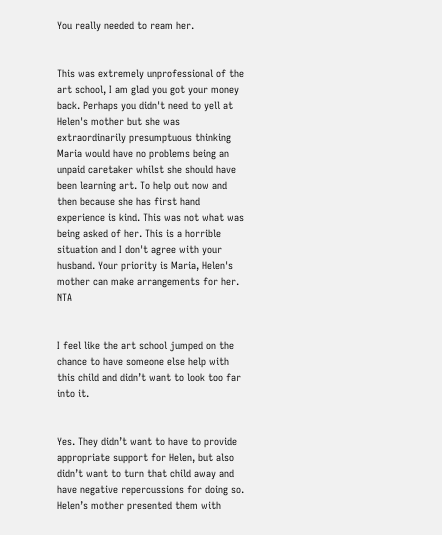You really needed to ream her.


This was extremely unprofessional of the art school, I am glad you got your money back. Perhaps you didn't need to yell at Helen's mother but she was extraordinarily presumptuous thinking Maria would have no problems being an unpaid caretaker whilst she should have been learning art. To help out now and then because she has first hand experience is kind. This was not what was being asked of her. This is a horrible situation and I don't agree with your husband. Your priority is Maria, Helen's mother can make arrangements for her. NTA


I feel like the art school jumped on the chance to have someone else help with this child and didn’t want to look too far into it.


Yes. They didn’t want to have to provide appropriate support for Helen, but also didn’t want to turn that child away and have negative repercussions for doing so. Helen’s mother presented them with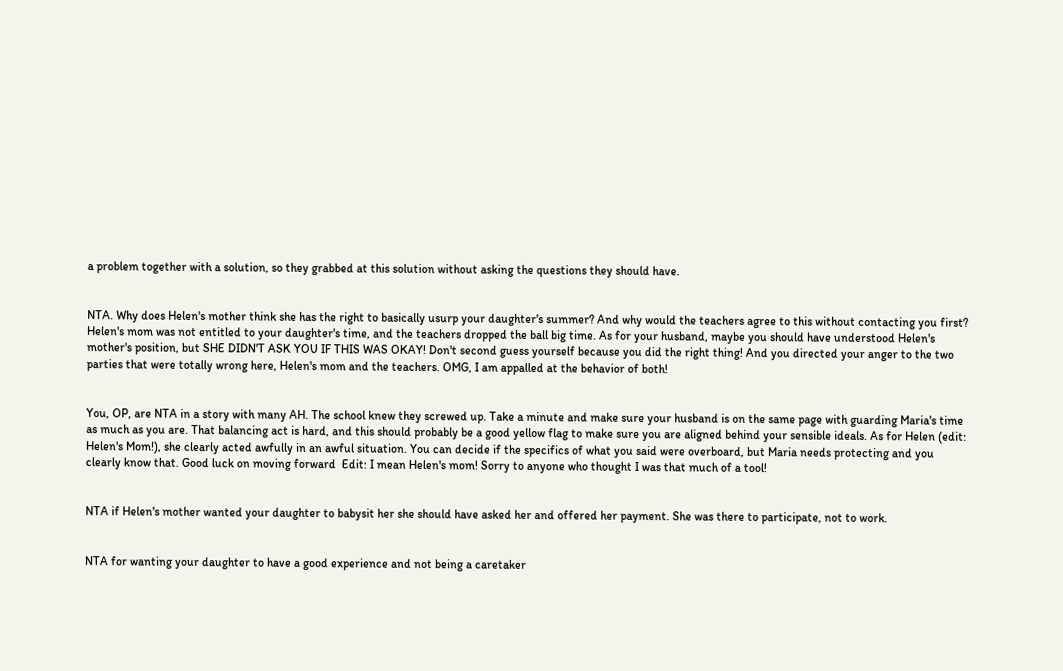a problem together with a solution, so they grabbed at this solution without asking the questions they should have.


NTA. Why does Helen's mother think she has the right to basically usurp your daughter's summer? And why would the teachers agree to this without contacting you first? Helen's mom was not entitled to your daughter's time, and the teachers dropped the ball big time. As for your husband, maybe you should have understood Helen's mother's position, but SHE DIDN'T ASK YOU IF THIS WAS OKAY! Don't second guess yourself because you did the right thing! And you directed your anger to the two parties that were totally wrong here, Helen's mom and the teachers. OMG, I am appalled at the behavior of both!


You, OP, are NTA in a story with many AH. The school knew they screwed up. Take a minute and make sure your husband is on the same page with guarding Maria's time as much as you are. That balancing act is hard, and this should probably be a good yellow flag to make sure you are aligned behind your sensible ideals. As for Helen (edit: Helen's Mom!), she clearly acted awfully in an awful situation. You can decide if the specifics of what you said were overboard, but Maria needs protecting and you clearly know that. Good luck on moving forward  Edit: I mean Helen's mom! Sorry to anyone who thought I was that much of a tool!


NTA if Helen's mother wanted your daughter to babysit her she should have asked her and offered her payment. She was there to participate, not to work.


NTA for wanting your daughter to have a good experience and not being a caretaker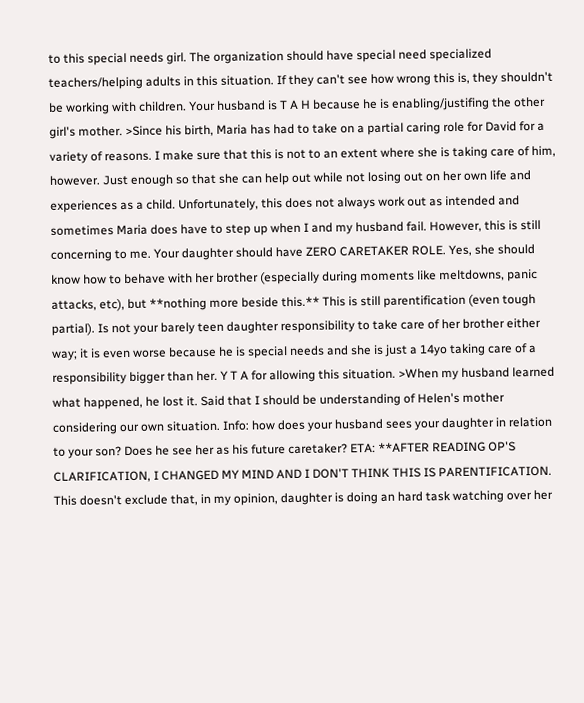to this special needs girl. The organization should have special need specialized teachers/helping adults in this situation. If they can't see how wrong this is, they shouldn't be working with children. Your husband is T A H because he is enabling/justifing the other girl's mother. >Since his birth, Maria has had to take on a partial caring role for David for a variety of reasons. I make sure that this is not to an extent where she is taking care of him, however. Just enough so that she can help out while not losing out on her own life and experiences as a child. Unfortunately, this does not always work out as intended and sometimes Maria does have to step up when I and my husband fail. However, this is still concerning to me. Your daughter should have ZERO CARETAKER ROLE. Yes, she should know how to behave with her brother (especially during moments like meltdowns, panic attacks, etc), but **nothing more beside this.** This is still parentification (even tough partial). Is not your barely teen daughter responsibility to take care of her brother either way; it is even worse because he is special needs and she is just a 14yo taking care of a responsibility bigger than her. Y T A for allowing this situation. >When my husband learned what happened, he lost it. Said that I should be understanding of Helen's mother considering our own situation. Info: how does your husband sees your daughter in relation to your son? Does he see her as his future caretaker? ETA: **AFTER READING OP'S CLARIFICATION, I CHANGED MY MIND AND I DON'T THINK THIS IS PARENTIFICATION. This doesn't exclude that, in my opinion, daughter is doing an hard task watching over her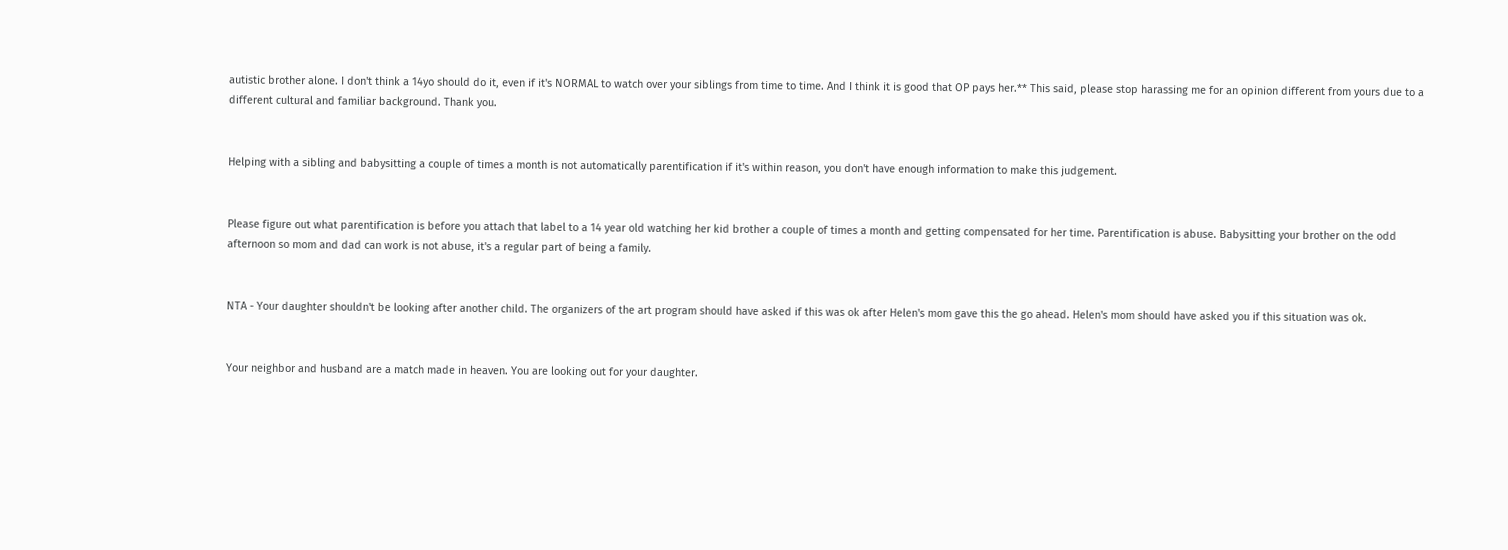autistic brother alone. I don't think a 14yo should do it, even if it's NORMAL to watch over your siblings from time to time. And I think it is good that OP pays her.** This said, please stop harassing me for an opinion different from yours due to a different cultural and familiar background. Thank you.


Helping with a sibling and babysitting a couple of times a month is not automatically parentification if it's within reason, you don't have enough information to make this judgement.


Please figure out what parentification is before you attach that label to a 14 year old watching her kid brother a couple of times a month and getting compensated for her time. Parentification is abuse. Babysitting your brother on the odd afternoon so mom and dad can work is not abuse, it's a regular part of being a family.


NTA - Your daughter shouldn't be looking after another child. The organizers of the art program should have asked if this was ok after Helen's mom gave this the go ahead. Helen's mom should have asked you if this situation was ok.


Your neighbor and husband are a match made in heaven. You are looking out for your daughter.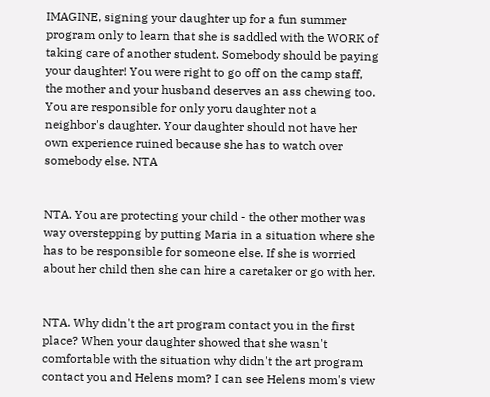IMAGINE, signing your daughter up for a fun summer program only to learn that she is saddled with the WORK of taking care of another student. Somebody should be paying your daughter! You were right to go off on the camp staff, the mother and your husband deserves an ass chewing too. You are responsible for only yoru daughter not a neighbor's daughter. Your daughter should not have her own experience ruined because she has to watch over somebody else. NTA


NTA. You are protecting your child - the other mother was way overstepping by putting Maria in a situation where she has to be responsible for someone else. If she is worried about her child then she can hire a caretaker or go with her.


NTA. Why didn't the art program contact you in the first place? When your daughter showed that she wasn't comfortable with the situation why didn't the art program contact you and Helens mom? I can see Helens mom's view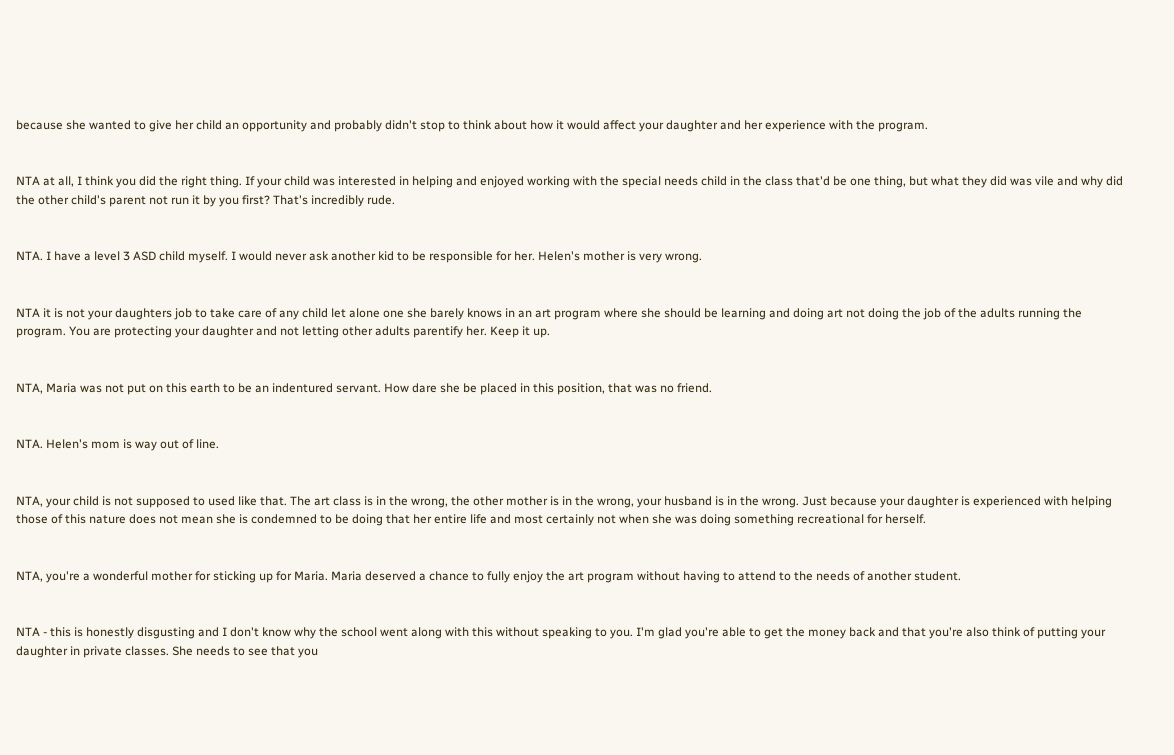because she wanted to give her child an opportunity and probably didn't stop to think about how it would affect your daughter and her experience with the program.


NTA at all, I think you did the right thing. If your child was interested in helping and enjoyed working with the special needs child in the class that'd be one thing, but what they did was vile and why did the other child's parent not run it by you first? That's incredibly rude.


NTA. I have a level 3 ASD child myself. I would never ask another kid to be responsible for her. Helen's mother is very wrong.


NTA it is not your daughters job to take care of any child let alone one she barely knows in an art program where she should be learning and doing art not doing the job of the adults running the program. You are protecting your daughter and not letting other adults parentify her. Keep it up.


NTA, Maria was not put on this earth to be an indentured servant. How dare she be placed in this position, that was no friend.


NTA. Helen's mom is way out of line.


NTA, your child is not supposed to used like that. The art class is in the wrong, the other mother is in the wrong, your husband is in the wrong. Just because your daughter is experienced with helping those of this nature does not mean she is condemned to be doing that her entire life and most certainly not when she was doing something recreational for herself.


NTA, you're a wonderful mother for sticking up for Maria. Maria deserved a chance to fully enjoy the art program without having to attend to the needs of another student.


NTA - this is honestly disgusting and I don't know why the school went along with this without speaking to you. I'm glad you're able to get the money back and that you're also think of putting your daughter in private classes. She needs to see that you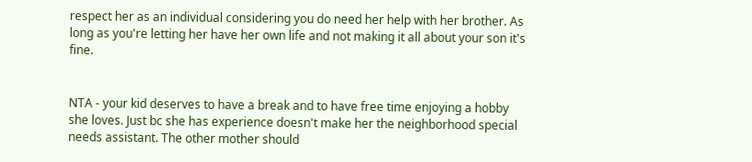respect her as an individual considering you do need her help with her brother. As long as you're letting her have her own life and not making it all about your son it's fine.


NTA - your kid deserves to have a break and to have free time enjoying a hobby she loves. Just bc she has experience doesn't make her the neighborhood special needs assistant. The other mother should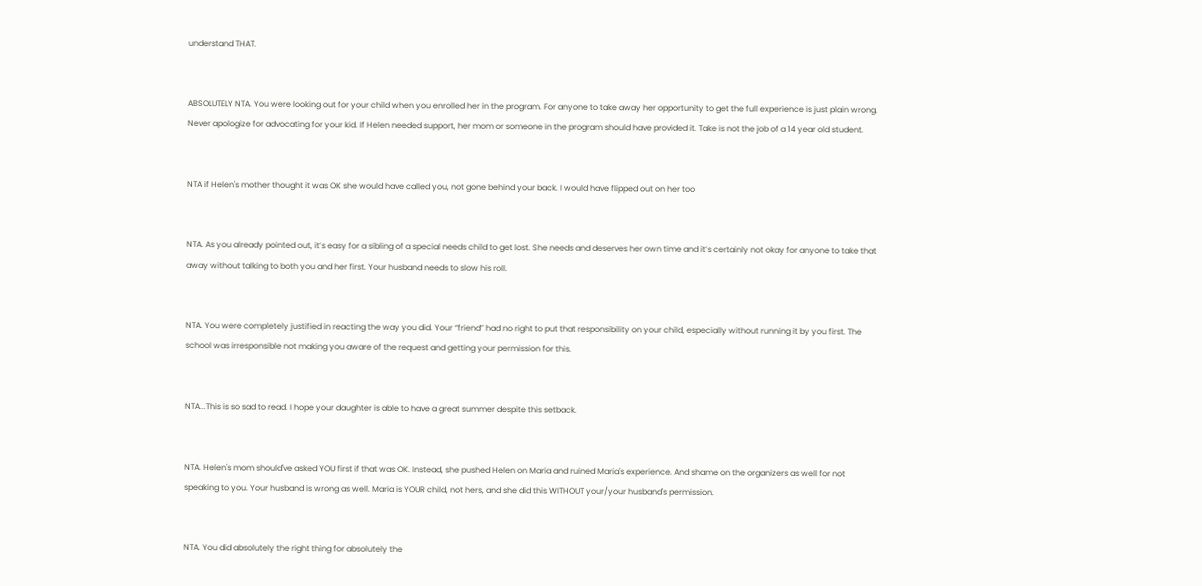understand THAT.


ABSOLUTELY NTA. You were looking out for your child when you enrolled her in the program. For anyone to take away her opportunity to get the full experience is just plain wrong. Never apologize for advocating for your kid. If Helen needed support, her mom or someone in the program should have provided it. Take is not the job of a 14 year old student.


NTA if Helen's mother thought it was OK she would have called you, not gone behind your back. I would have flipped out on her too


NTA. As you already pointed out, it’s easy for a sibling of a special needs child to get lost. She needs and deserves her own time and it’s certainly not okay for anyone to take that away without talking to both you and her first. Your husband needs to slow his roll.


NTA. You were completely justified in reacting the way you did. Your “friend” had no right to put that responsibility on your child, especially without running it by you first. The school was irresponsible not making you aware of the request and getting your permission for this.


NTA...This is so sad to read. I hope your daughter is able to have a great summer despite this setback.


NTA. Helen's mom should've asked YOU first if that was OK. Instead, she pushed Helen on Maria and ruined Maria's experience. And shame on the organizers as well for not speaking to you. Your husband is wrong as well. Maria is YOUR child, not hers, and she did this WITHOUT your/your husband's permission.


NTA. You did absolutely the right thing for absolutely the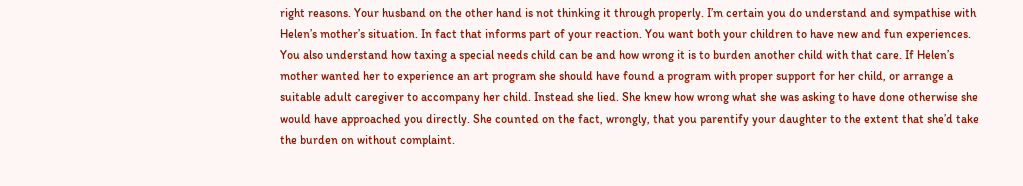right reasons. Your husband on the other hand is not thinking it through properly. I’m certain you do understand and sympathise with Helen’s mother’s situation. In fact that informs part of your reaction. You want both your children to have new and fun experiences. You also understand how taxing a special needs child can be and how wrong it is to burden another child with that care. If Helen’s mother wanted her to experience an art program she should have found a program with proper support for her child, or arrange a suitable adult caregiver to accompany her child. Instead she lied. She knew how wrong what she was asking to have done otherwise she would have approached you directly. She counted on the fact, wrongly, that you parentify your daughter to the extent that she’d take the burden on without complaint.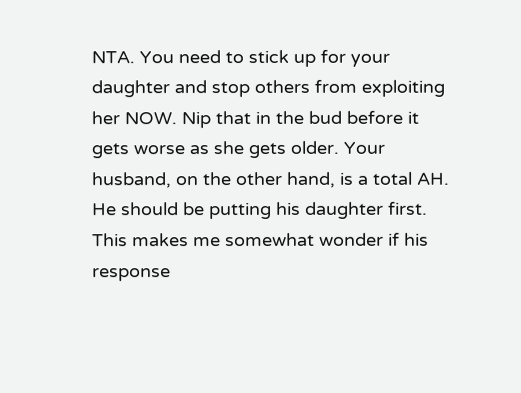NTA. You need to stick up for your daughter and stop others from exploiting her NOW. Nip that in the bud before it gets worse as she gets older. Your husband, on the other hand, is a total AH. He should be putting his daughter first. This makes me somewhat wonder if his response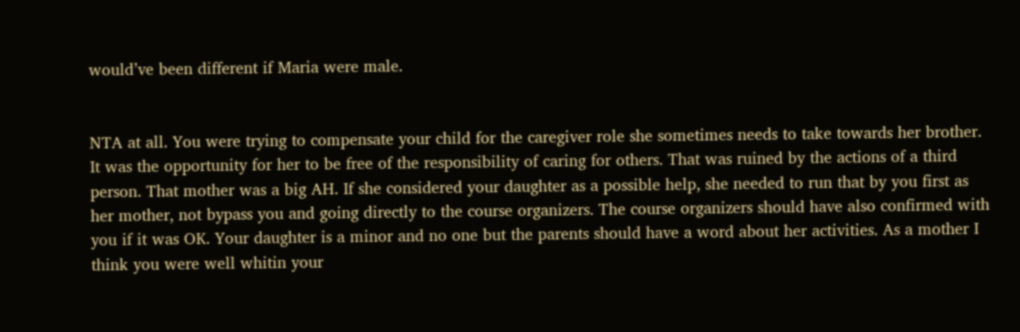would’ve been different if Maria were male.


NTA at all. You were trying to compensate your child for the caregiver role she sometimes needs to take towards her brother. It was the opportunity for her to be free of the responsibility of caring for others. That was ruined by the actions of a third person. That mother was a big AH. If she considered your daughter as a possible help, she needed to run that by you first as her mother, not bypass you and going directly to the course organizers. The course organizers should have also confirmed with you if it was OK. Your daughter is a minor and no one but the parents should have a word about her activities. As a mother I think you were well whitin your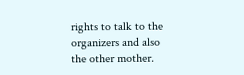rights to talk to the organizers and also the other mother.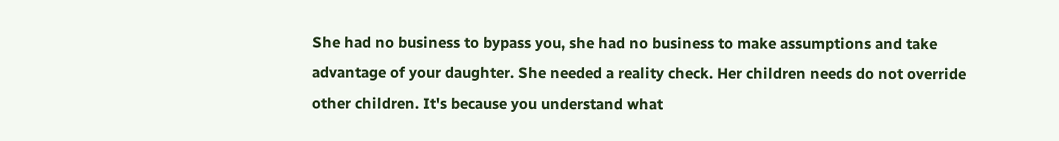She had no business to bypass you, she had no business to make assumptions and take advantage of your daughter. She needed a reality check. Her children needs do not override other children. It's because you understand what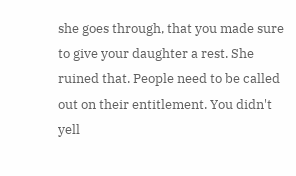she goes through, that you made sure to give your daughter a rest. She ruined that. People need to be called out on their entitlement. You didn't yell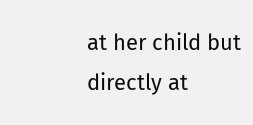at her child but directly at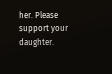her. Please support your daughter.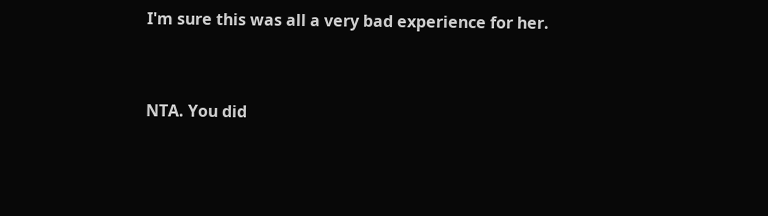I'm sure this was all a very bad experience for her.


NTA. You did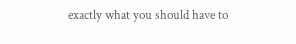exactly what you should have to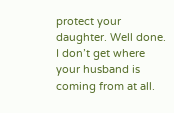protect your daughter. Well done. I don’t get where your husband is coming from at all.